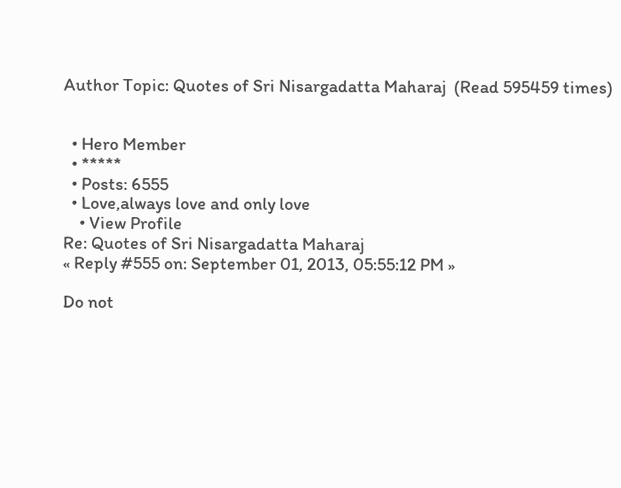Author Topic: Quotes of Sri Nisargadatta Maharaj  (Read 595459 times)


  • Hero Member
  • *****
  • Posts: 6555
  • Love,always love and only love
    • View Profile
Re: Quotes of Sri Nisargadatta Maharaj
« Reply #555 on: September 01, 2013, 05:55:12 PM »

Do not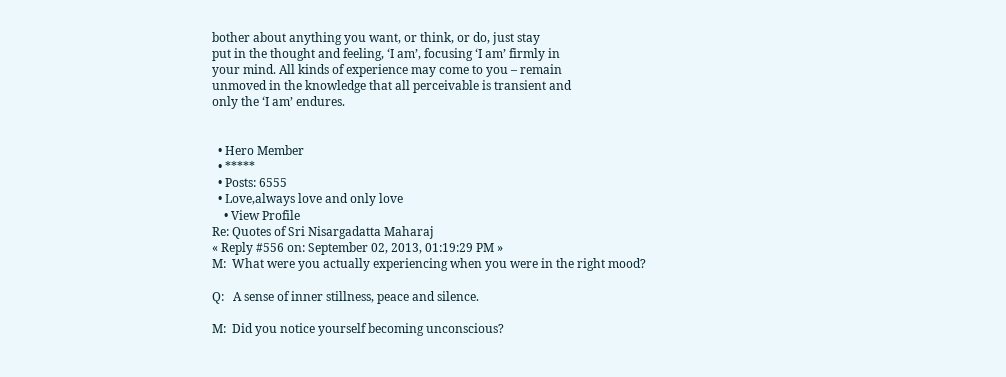bother about anything you want, or think, or do, just stay
put in the thought and feeling, ‘I am’, focusing ‘I am’ firmly in
your mind. All kinds of experience may come to you – remain
unmoved in the knowledge that all perceivable is transient and
only the ‘I am’ endures.


  • Hero Member
  • *****
  • Posts: 6555
  • Love,always love and only love
    • View Profile
Re: Quotes of Sri Nisargadatta Maharaj
« Reply #556 on: September 02, 2013, 01:19:29 PM »
M:  What were you actually experiencing when you were in the right mood?

Q:   A sense of inner stillness, peace and silence.

M:  Did you notice yourself becoming unconscious?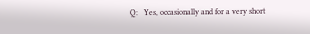Q:   Yes, occasionally and for a very short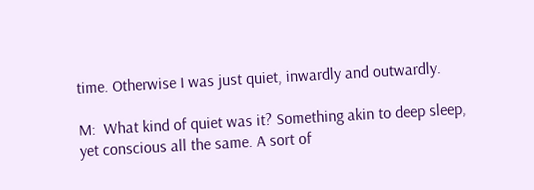time. Otherwise I was just quiet, inwardly and outwardly.

M:  What kind of quiet was it? Something akin to deep sleep, yet conscious all the same. A sort of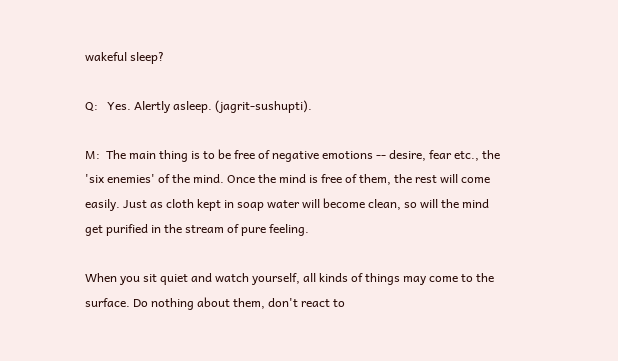wakeful sleep?

Q:   Yes. Alertly asleep. (jagrit-sushupti).

M:  The main thing is to be free of negative emotions -- desire, fear etc., the 'six enemies' of the mind. Once the mind is free of them, the rest will come easily. Just as cloth kept in soap water will become clean, so will the mind get purified in the stream of pure feeling.

When you sit quiet and watch yourself, all kinds of things may come to the surface. Do nothing about them, don't react to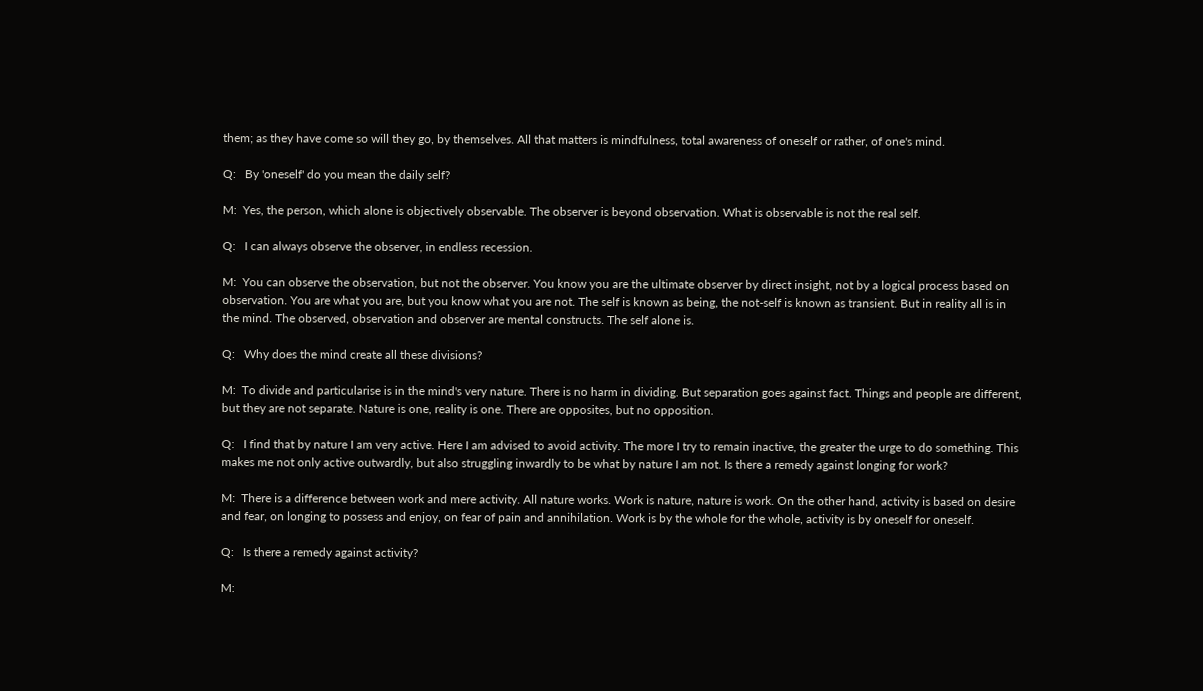them; as they have come so will they go, by themselves. All that matters is mindfulness, total awareness of oneself or rather, of one's mind.

Q:   By 'oneself' do you mean the daily self?

M:  Yes, the person, which alone is objectively observable. The observer is beyond observation. What is observable is not the real self.

Q:   I can always observe the observer, in endless recession.

M:  You can observe the observation, but not the observer. You know you are the ultimate observer by direct insight, not by a logical process based on observation. You are what you are, but you know what you are not. The self is known as being, the not-self is known as transient. But in reality all is in the mind. The observed, observation and observer are mental constructs. The self alone is.

Q:   Why does the mind create all these divisions?

M:  To divide and particularise is in the mind's very nature. There is no harm in dividing. But separation goes against fact. Things and people are different, but they are not separate. Nature is one, reality is one. There are opposites, but no opposition.

Q:   I find that by nature I am very active. Here I am advised to avoid activity. The more I try to remain inactive, the greater the urge to do something. This makes me not only active outwardly, but also struggling inwardly to be what by nature I am not. Is there a remedy against longing for work?

M:  There is a difference between work and mere activity. All nature works. Work is nature, nature is work. On the other hand, activity is based on desire and fear, on longing to possess and enjoy, on fear of pain and annihilation. Work is by the whole for the whole, activity is by oneself for oneself.

Q:   Is there a remedy against activity?

M: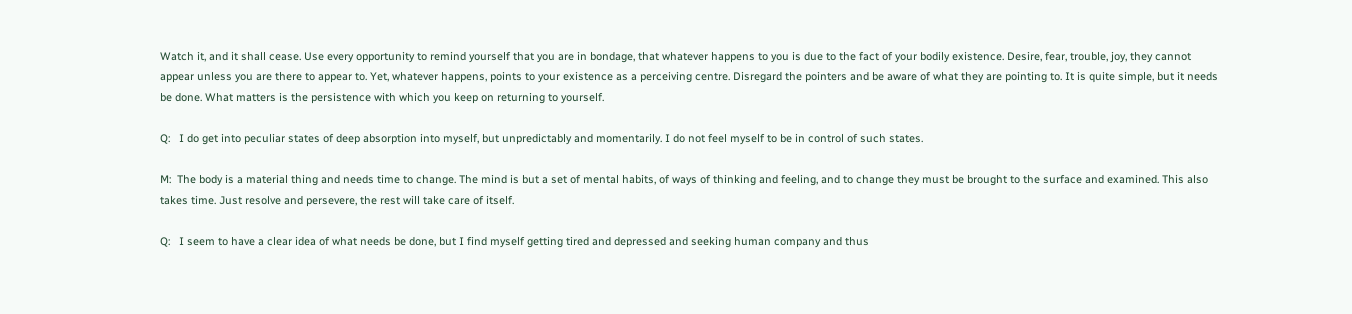Watch it, and it shall cease. Use every opportunity to remind yourself that you are in bondage, that whatever happens to you is due to the fact of your bodily existence. Desire, fear, trouble, joy, they cannot appear unless you are there to appear to. Yet, whatever happens, points to your existence as a perceiving centre. Disregard the pointers and be aware of what they are pointing to. It is quite simple, but it needs be done. What matters is the persistence with which you keep on returning to yourself.

Q:   I do get into peculiar states of deep absorption into myself, but unpredictably and momentarily. I do not feel myself to be in control of such states.

M:  The body is a material thing and needs time to change. The mind is but a set of mental habits, of ways of thinking and feeling, and to change they must be brought to the surface and examined. This also takes time. Just resolve and persevere, the rest will take care of itself.

Q:   I seem to have a clear idea of what needs be done, but I find myself getting tired and depressed and seeking human company and thus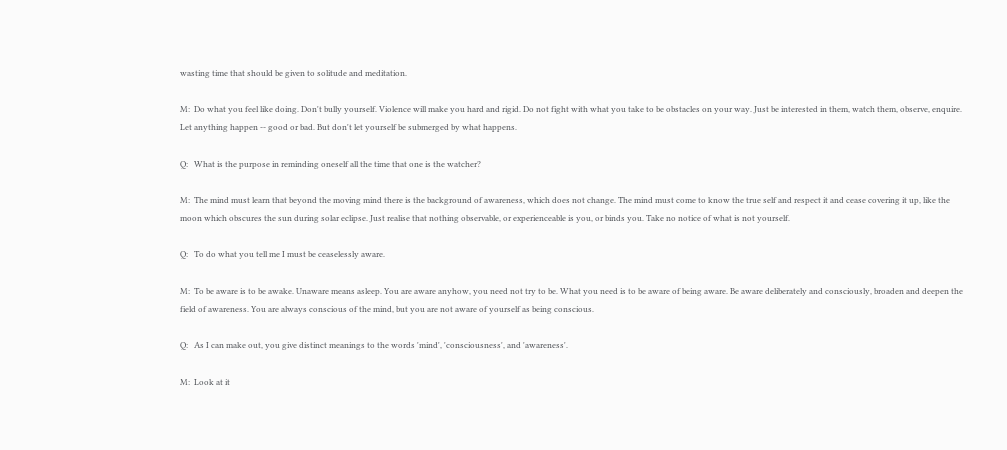wasting time that should be given to solitude and meditation.

M:  Do what you feel like doing. Don't bully yourself. Violence will make you hard and rigid. Do not fight with what you take to be obstacles on your way. Just be interested in them, watch them, observe, enquire. Let anything happen -- good or bad. But don't let yourself be submerged by what happens.

Q:   What is the purpose in reminding oneself all the time that one is the watcher?

M:  The mind must learn that beyond the moving mind there is the background of awareness, which does not change. The mind must come to know the true self and respect it and cease covering it up, like the moon which obscures the sun during solar eclipse. Just realise that nothing observable, or experienceable is you, or binds you. Take no notice of what is not yourself.

Q:   To do what you tell me I must be ceaselessly aware.

M:  To be aware is to be awake. Unaware means asleep. You are aware anyhow, you need not try to be. What you need is to be aware of being aware. Be aware deliberately and consciously, broaden and deepen the field of awareness. You are always conscious of the mind, but you are not aware of yourself as being conscious.

Q:   As I can make out, you give distinct meanings to the words 'mind', 'consciousness', and 'awareness'.

M:  Look at it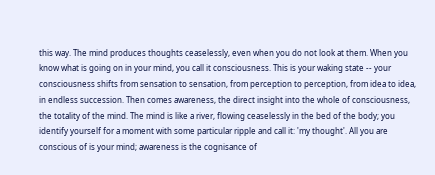this way. The mind produces thoughts ceaselessly, even when you do not look at them. When you know what is going on in your mind, you call it consciousness. This is your waking state -- your consciousness shifts from sensation to sensation, from perception to perception, from idea to idea, in endless succession. Then comes awareness, the direct insight into the whole of consciousness, the totality of the mind. The mind is like a river, flowing ceaselessly in the bed of the body; you identify yourself for a moment with some particular ripple and call it: 'my thought'. All you are conscious of is your mind; awareness is the cognisance of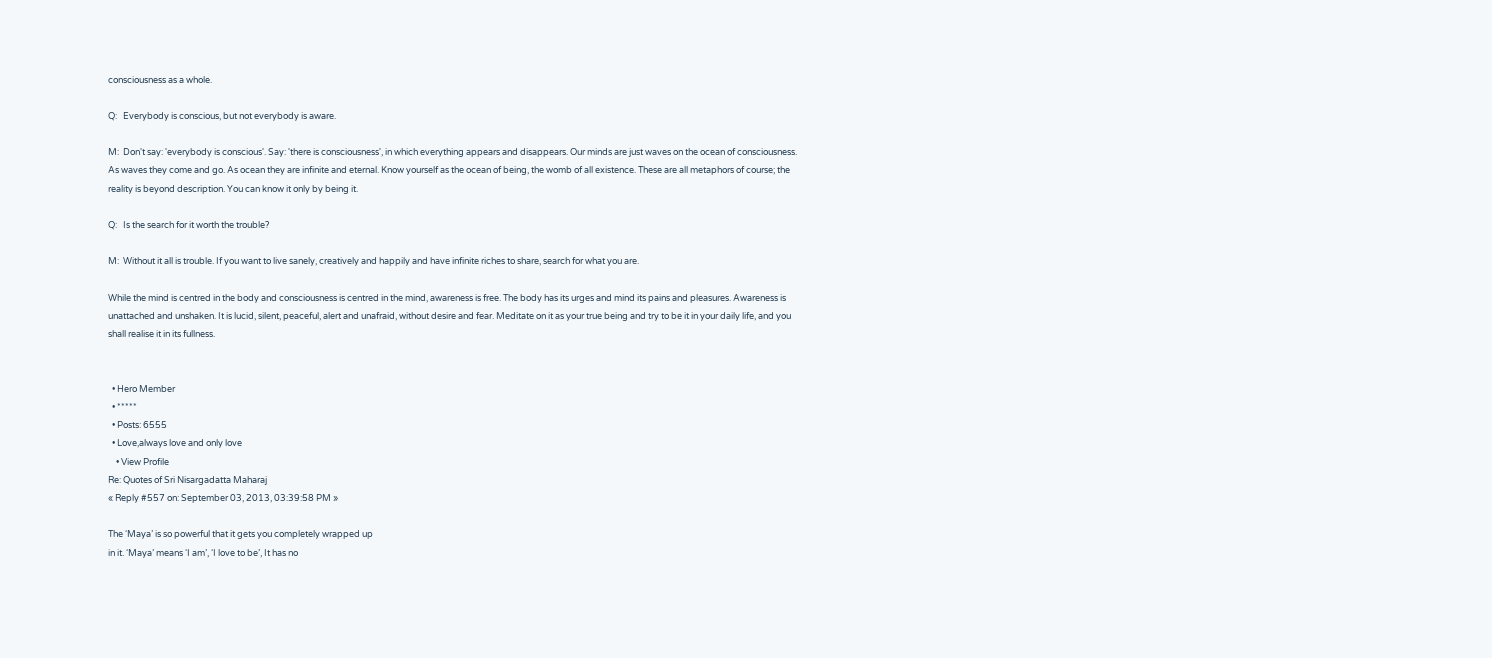consciousness as a whole.

Q:   Everybody is conscious, but not everybody is aware.

M:  Don't say: 'everybody is conscious'. Say: 'there is consciousness', in which everything appears and disappears. Our minds are just waves on the ocean of consciousness. As waves they come and go. As ocean they are infinite and eternal. Know yourself as the ocean of being, the womb of all existence. These are all metaphors of course; the reality is beyond description. You can know it only by being it.

Q:   Is the search for it worth the trouble?

M:  Without it all is trouble. If you want to live sanely, creatively and happily and have infinite riches to share, search for what you are.

While the mind is centred in the body and consciousness is centred in the mind, awareness is free. The body has its urges and mind its pains and pleasures. Awareness is unattached and unshaken. It is lucid, silent, peaceful, alert and unafraid, without desire and fear. Meditate on it as your true being and try to be it in your daily life, and you shall realise it in its fullness.


  • Hero Member
  • *****
  • Posts: 6555
  • Love,always love and only love
    • View Profile
Re: Quotes of Sri Nisargadatta Maharaj
« Reply #557 on: September 03, 2013, 03:39:58 PM »

The ‘Maya’ is so powerful that it gets you completely wrapped up
in it. ‘Maya’ means ‘I am’, ‘I love to be’, It has no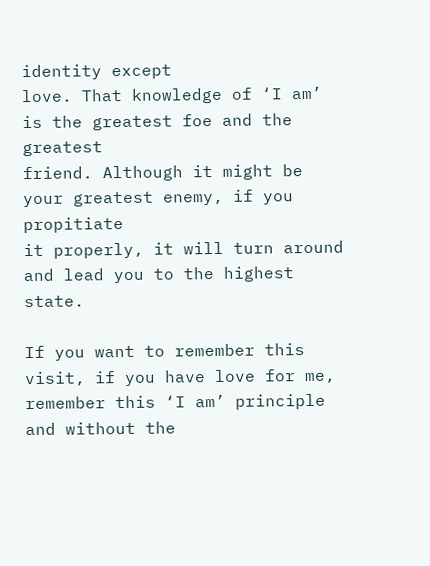identity except
love. That knowledge of ‘I am’ is the greatest foe and the greatest
friend. Although it might be your greatest enemy, if you propitiate
it properly, it will turn around and lead you to the highest state.

If you want to remember this visit, if you have love for me,
remember this ‘I am’ principle and without the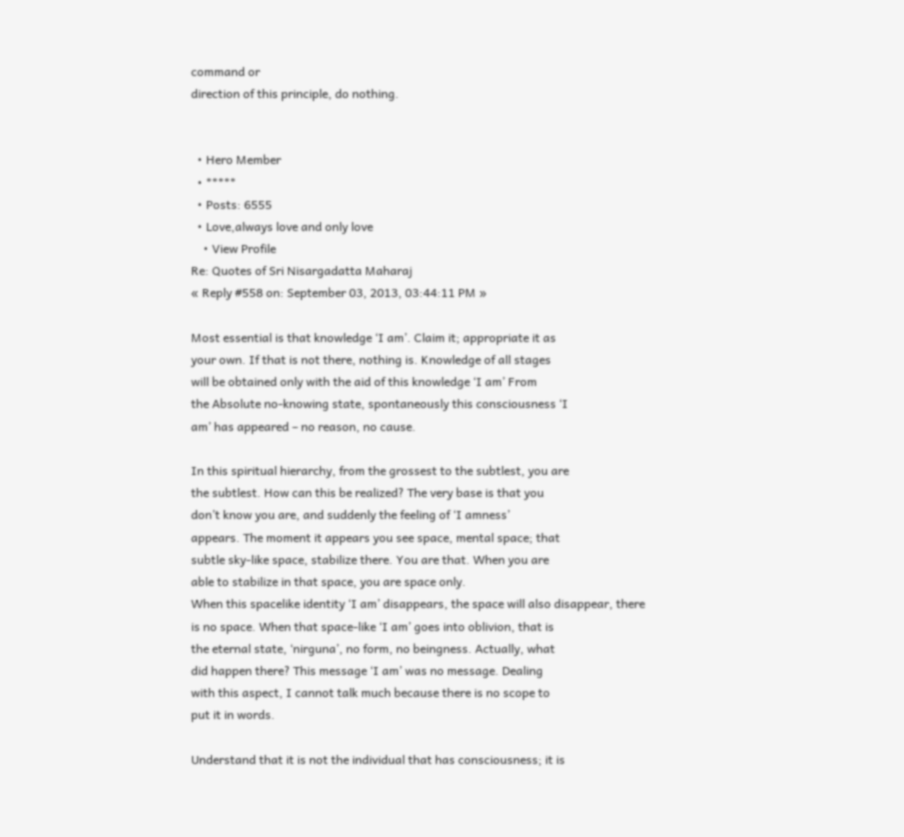command or
direction of this principle, do nothing.


  • Hero Member
  • *****
  • Posts: 6555
  • Love,always love and only love
    • View Profile
Re: Quotes of Sri Nisargadatta Maharaj
« Reply #558 on: September 03, 2013, 03:44:11 PM »

Most essential is that knowledge ‘I am’. Claim it; appropriate it as
your own. If that is not there, nothing is. Knowledge of all stages
will be obtained only with the aid of this knowledge ‘I am’ From
the Absolute no-knowing state, spontaneously this consciousness ‘I
am’ has appeared – no reason, no cause.

In this spiritual hierarchy, from the grossest to the subtlest, you are
the subtlest. How can this be realized? The very base is that you
don’t know you are, and suddenly the feeling of ‘I amness’
appears. The moment it appears you see space, mental space; that
subtle sky-like space, stabilize there. You are that. When you are
able to stabilize in that space, you are space only.
When this spacelike identity ‘I am’ disappears, the space will also disappear, there
is no space. When that space-like ‘I am’ goes into oblivion, that is
the eternal state, ‘nirguna’, no form, no beingness. Actually, what
did happen there? This message ‘I am’ was no message. Dealing
with this aspect, I cannot talk much because there is no scope to
put it in words.

Understand that it is not the individual that has consciousness; it is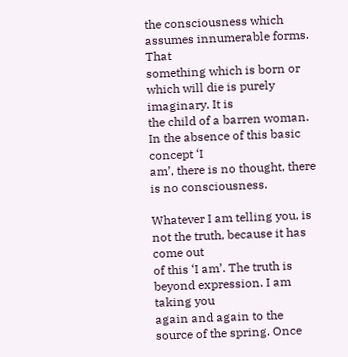the consciousness which assumes innumerable forms. That
something which is born or which will die is purely imaginary. It is
the child of a barren woman. In the absence of this basic concept ‘I
am’, there is no thought, there is no consciousness.

Whatever I am telling you, is not the truth, because it has come out
of this ‘I am’. The truth is beyond expression. I am taking you
again and again to the source of the spring. Once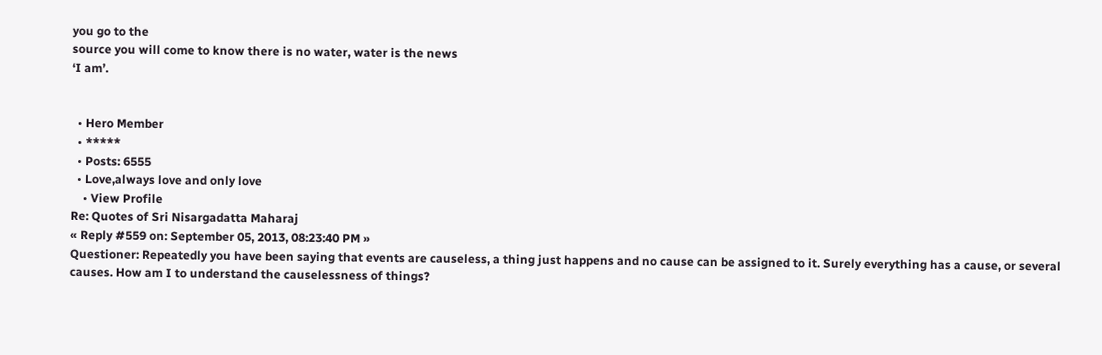you go to the
source you will come to know there is no water, water is the news
‘I am’.


  • Hero Member
  • *****
  • Posts: 6555
  • Love,always love and only love
    • View Profile
Re: Quotes of Sri Nisargadatta Maharaj
« Reply #559 on: September 05, 2013, 08:23:40 PM »
Questioner: Repeatedly you have been saying that events are causeless, a thing just happens and no cause can be assigned to it. Surely everything has a cause, or several causes. How am I to understand the causelessness of things?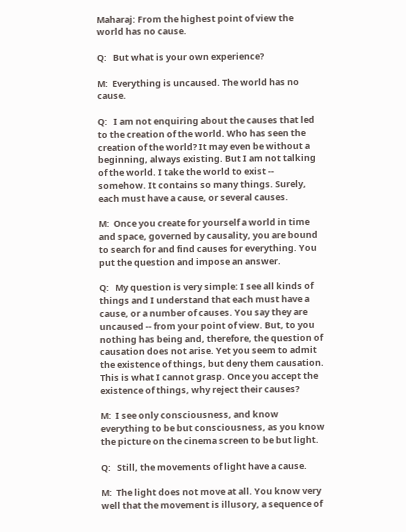Maharaj: From the highest point of view the world has no cause.

Q:   But what is your own experience?

M:  Everything is uncaused. The world has no cause.

Q:   I am not enquiring about the causes that led to the creation of the world. Who has seen the creation of the world? It may even be without a beginning, always existing. But I am not talking of the world. I take the world to exist -- somehow. It contains so many things. Surely, each must have a cause, or several causes.

M:  Once you create for yourself a world in time and space, governed by causality, you are bound to search for and find causes for everything. You put the question and impose an answer.

Q:   My question is very simple: I see all kinds of things and I understand that each must have a cause, or a number of causes. You say they are uncaused -- from your point of view. But, to you nothing has being and, therefore, the question of causation does not arise. Yet you seem to admit the existence of things, but deny them causation. This is what I cannot grasp. Once you accept the existence of things, why reject their causes?

M:  I see only consciousness, and know everything to be but consciousness, as you know the picture on the cinema screen to be but light.

Q:   Still, the movements of light have a cause.

M:  The light does not move at all. You know very well that the movement is illusory, a sequence of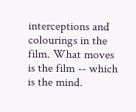interceptions and colourings in the film. What moves is the film -- which is the mind.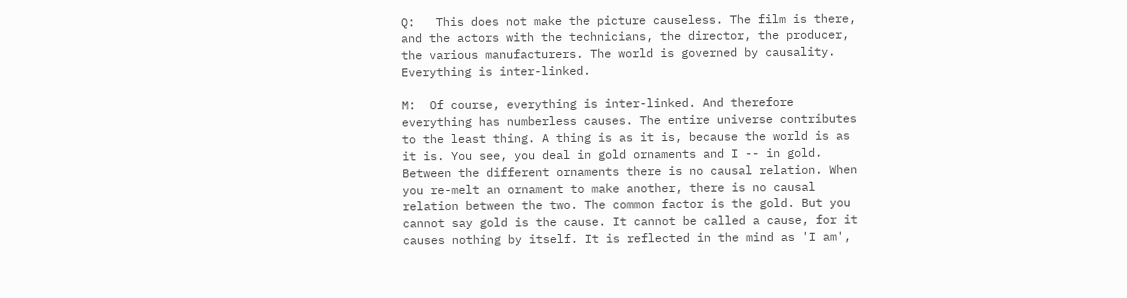Q:   This does not make the picture causeless. The film is there, and the actors with the technicians, the director, the producer, the various manufacturers. The world is governed by causality. Everything is inter-linked.

M:  Of course, everything is inter-linked. And therefore everything has numberless causes. The entire universe contributes to the least thing. A thing is as it is, because the world is as it is. You see, you deal in gold ornaments and I -- in gold. Between the different ornaments there is no causal relation. When you re-melt an ornament to make another, there is no causal relation between the two. The common factor is the gold. But you cannot say gold is the cause. It cannot be called a cause, for it causes nothing by itself. It is reflected in the mind as 'I am',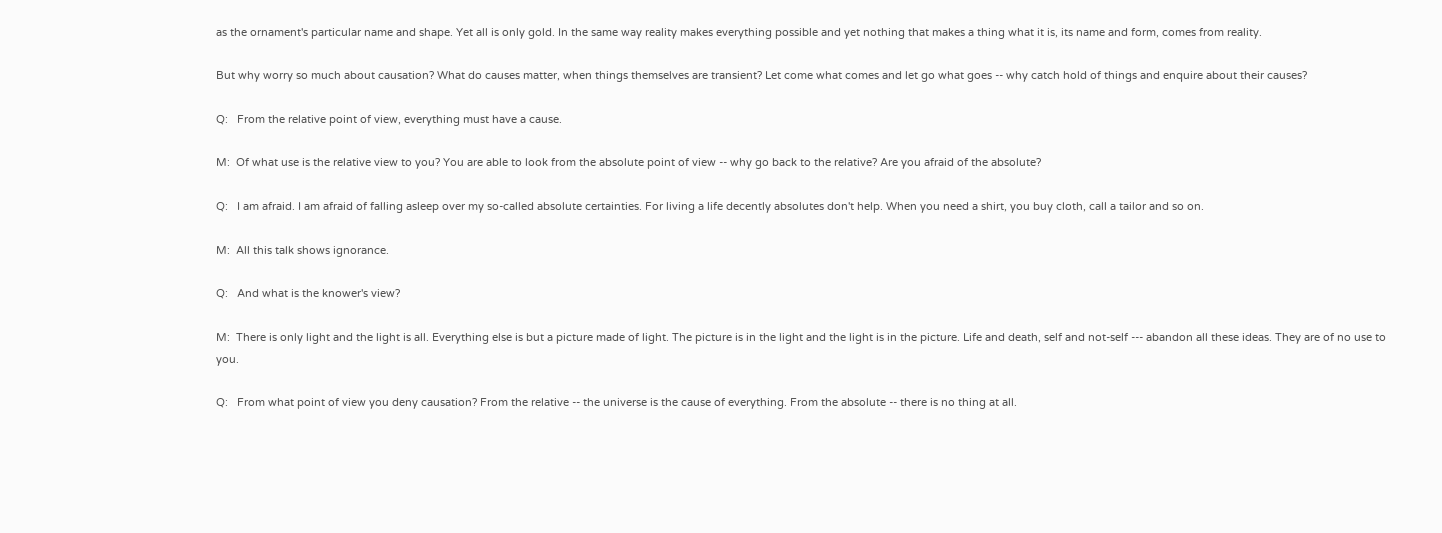as the ornament's particular name and shape. Yet all is only gold. In the same way reality makes everything possible and yet nothing that makes a thing what it is, its name and form, comes from reality.

But why worry so much about causation? What do causes matter, when things themselves are transient? Let come what comes and let go what goes -- why catch hold of things and enquire about their causes?

Q:   From the relative point of view, everything must have a cause.

M:  Of what use is the relative view to you? You are able to look from the absolute point of view -- why go back to the relative? Are you afraid of the absolute?

Q:   I am afraid. I am afraid of falling asleep over my so-called absolute certainties. For living a life decently absolutes don't help. When you need a shirt, you buy cloth, call a tailor and so on.

M:  All this talk shows ignorance.

Q:   And what is the knower's view?

M:  There is only light and the light is all. Everything else is but a picture made of light. The picture is in the light and the light is in the picture. Life and death, self and not-self --- abandon all these ideas. They are of no use to you.

Q:   From what point of view you deny causation? From the relative -- the universe is the cause of everything. From the absolute -- there is no thing at all.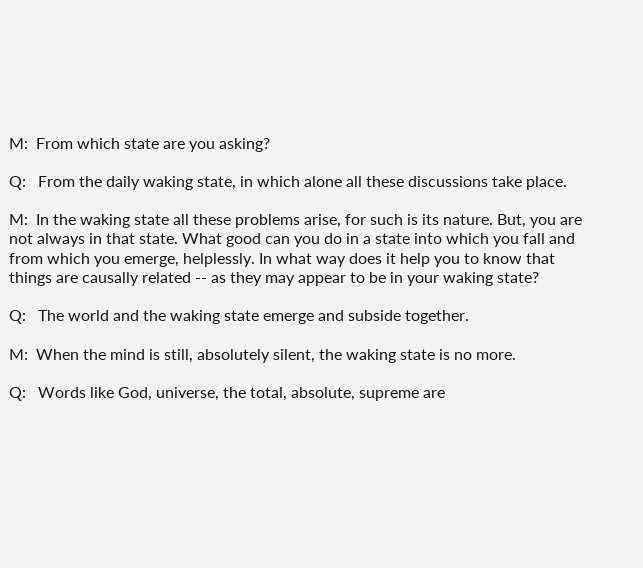M:  From which state are you asking?

Q:   From the daily waking state, in which alone all these discussions take place.

M:  In the waking state all these problems arise, for such is its nature. But, you are not always in that state. What good can you do in a state into which you fall and from which you emerge, helplessly. In what way does it help you to know that things are causally related -- as they may appear to be in your waking state?

Q:   The world and the waking state emerge and subside together.

M:  When the mind is still, absolutely silent, the waking state is no more.

Q:   Words like God, universe, the total, absolute, supreme are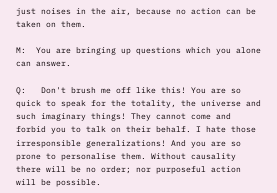just noises in the air, because no action can be taken on them.

M:  You are bringing up questions which you alone can answer.

Q:   Don't brush me off like this! You are so quick to speak for the totality, the universe and such imaginary things! They cannot come and forbid you to talk on their behalf. I hate those irresponsible generalizations! And you are so prone to personalise them. Without causality there will be no order; nor purposeful action will be possible.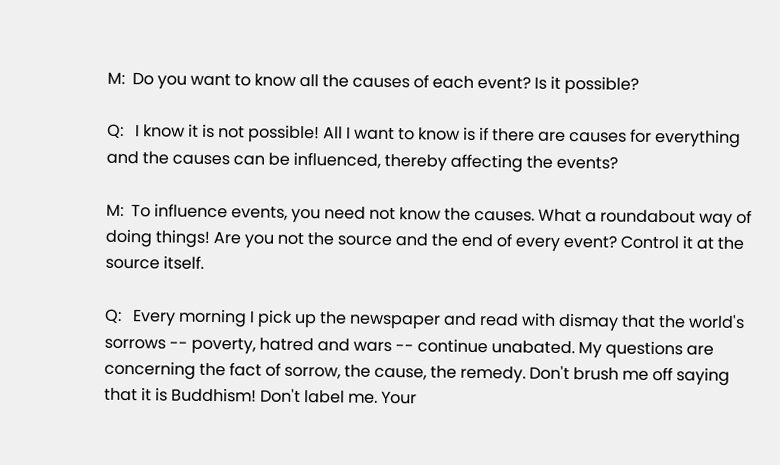M:  Do you want to know all the causes of each event? Is it possible?

Q:   I know it is not possible! All I want to know is if there are causes for everything and the causes can be influenced, thereby affecting the events?

M:  To influence events, you need not know the causes. What a roundabout way of doing things! Are you not the source and the end of every event? Control it at the source itself.

Q:   Every morning I pick up the newspaper and read with dismay that the world's sorrows -- poverty, hatred and wars -- continue unabated. My questions are concerning the fact of sorrow, the cause, the remedy. Don't brush me off saying that it is Buddhism! Don't label me. Your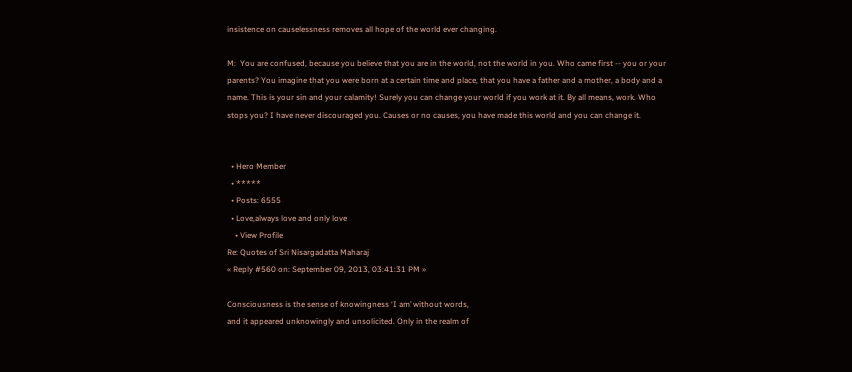insistence on causelessness removes all hope of the world ever changing.

M:  You are confused, because you believe that you are in the world, not the world in you. Who came first -- you or your parents? You imagine that you were born at a certain time and place, that you have a father and a mother, a body and a name. This is your sin and your calamity! Surely you can change your world if you work at it. By all means, work. Who stops you? I have never discouraged you. Causes or no causes, you have made this world and you can change it.


  • Hero Member
  • *****
  • Posts: 6555
  • Love,always love and only love
    • View Profile
Re: Quotes of Sri Nisargadatta Maharaj
« Reply #560 on: September 09, 2013, 03:41:31 PM »

Consciousness is the sense of knowingness ‘I am’ without words,
and it appeared unknowingly and unsolicited. Only in the realm of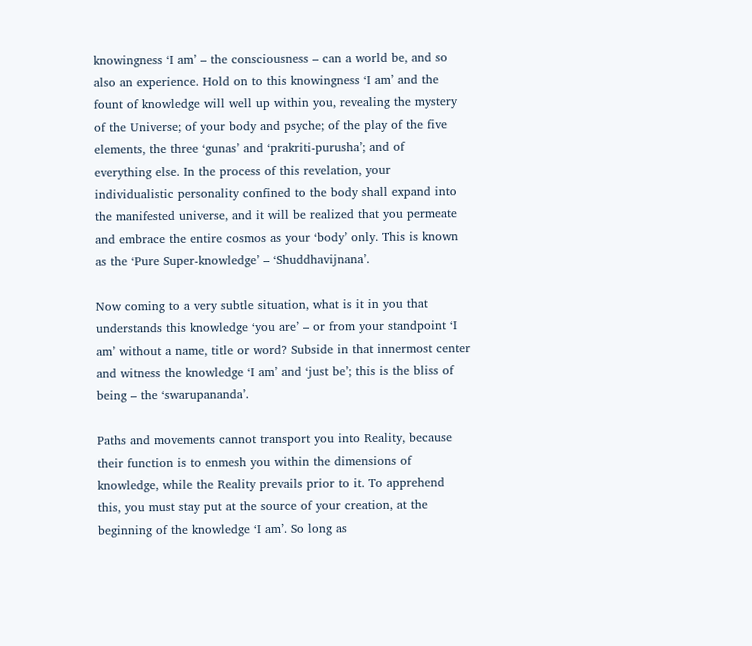knowingness ‘I am’ – the consciousness – can a world be, and so
also an experience. Hold on to this knowingness ‘I am’ and the
fount of knowledge will well up within you, revealing the mystery
of the Universe; of your body and psyche; of the play of the five
elements, the three ‘gunas’ and ‘prakriti-purusha’; and of
everything else. In the process of this revelation, your
individualistic personality confined to the body shall expand into
the manifested universe, and it will be realized that you permeate
and embrace the entire cosmos as your ‘body’ only. This is known
as the ‘Pure Super-knowledge’ – ‘Shuddhavijnana’.

Now coming to a very subtle situation, what is it in you that
understands this knowledge ‘you are’ – or from your standpoint ‘I
am’ without a name, title or word? Subside in that innermost center
and witness the knowledge ‘I am’ and ‘just be’; this is the bliss of
being – the ‘swarupananda’.

Paths and movements cannot transport you into Reality, because
their function is to enmesh you within the dimensions of
knowledge, while the Reality prevails prior to it. To apprehend
this, you must stay put at the source of your creation, at the
beginning of the knowledge ‘I am’. So long as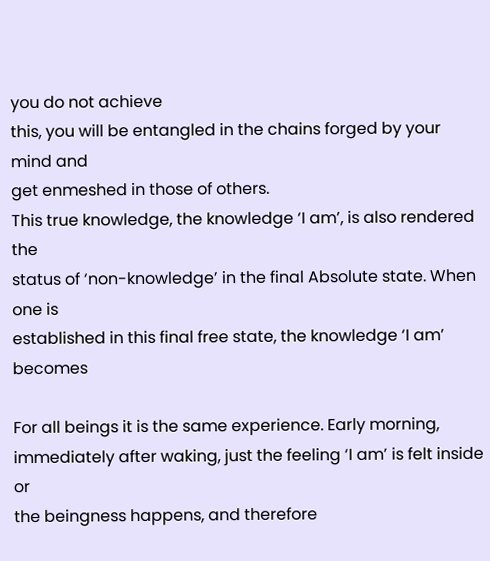you do not achieve
this, you will be entangled in the chains forged by your mind and
get enmeshed in those of others.
This true knowledge, the knowledge ‘I am’, is also rendered the
status of ‘non-knowledge’ in the final Absolute state. When one is
established in this final free state, the knowledge ‘I am’ becomes

For all beings it is the same experience. Early morning,
immediately after waking, just the feeling ‘I am’ is felt inside or
the beingness happens, and therefore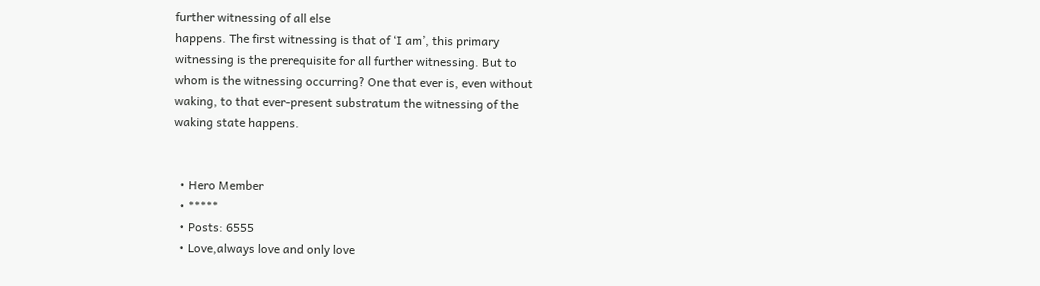further witnessing of all else
happens. The first witnessing is that of ‘I am’, this primary
witnessing is the prerequisite for all further witnessing. But to
whom is the witnessing occurring? One that ever is, even without
waking, to that ever-present substratum the witnessing of the
waking state happens.


  • Hero Member
  • *****
  • Posts: 6555
  • Love,always love and only love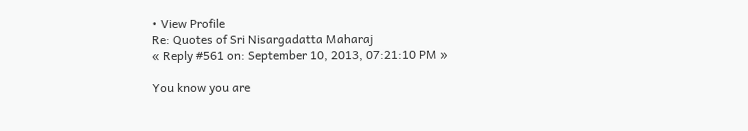• View Profile
Re: Quotes of Sri Nisargadatta Maharaj
« Reply #561 on: September 10, 2013, 07:21:10 PM »

You know you are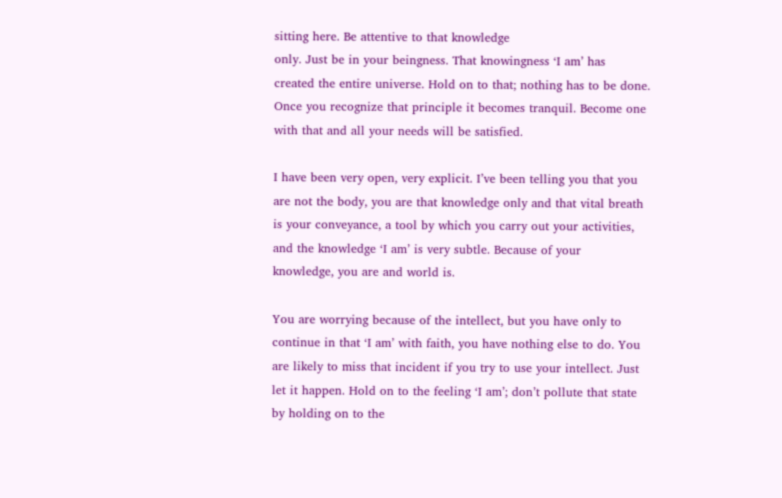sitting here. Be attentive to that knowledge
only. Just be in your beingness. That knowingness ‘I am’ has
created the entire universe. Hold on to that; nothing has to be done.
Once you recognize that principle it becomes tranquil. Become one
with that and all your needs will be satisfied.

I have been very open, very explicit. I’ve been telling you that you
are not the body, you are that knowledge only and that vital breath
is your conveyance, a tool by which you carry out your activities,
and the knowledge ‘I am’ is very subtle. Because of your
knowledge, you are and world is.

You are worrying because of the intellect, but you have only to
continue in that ‘I am’ with faith, you have nothing else to do. You
are likely to miss that incident if you try to use your intellect. Just
let it happen. Hold on to the feeling ‘I am’; don’t pollute that state
by holding on to the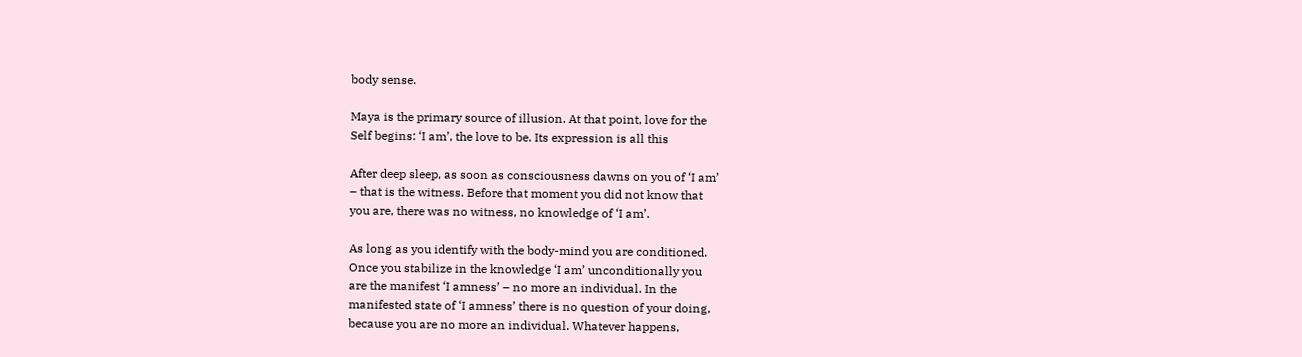body sense.

Maya is the primary source of illusion. At that point, love for the
Self begins: ‘I am’, the love to be. Its expression is all this

After deep sleep, as soon as consciousness dawns on you of ‘I am’
– that is the witness. Before that moment you did not know that
you are, there was no witness, no knowledge of ‘I am’.

As long as you identify with the body-mind you are conditioned.
Once you stabilize in the knowledge ‘I am’ unconditionally you
are the manifest ‘I amness’ – no more an individual. In the
manifested state of ‘I amness’ there is no question of your doing,
because you are no more an individual. Whatever happens,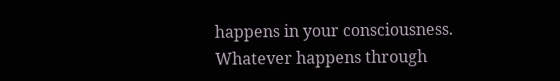happens in your consciousness. Whatever happens through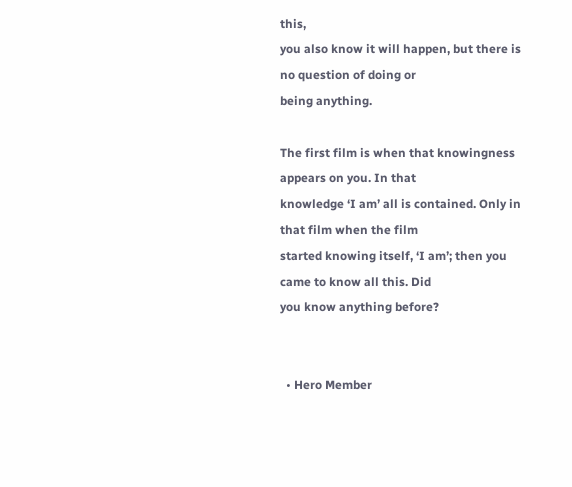this,
you also know it will happen, but there is no question of doing or
being anything.

The first film is when that knowingness appears on you. In that
knowledge ‘I am’ all is contained. Only in that film when the film
started knowing itself, ‘I am’; then you came to know all this. Did
you know anything before?


  • Hero Member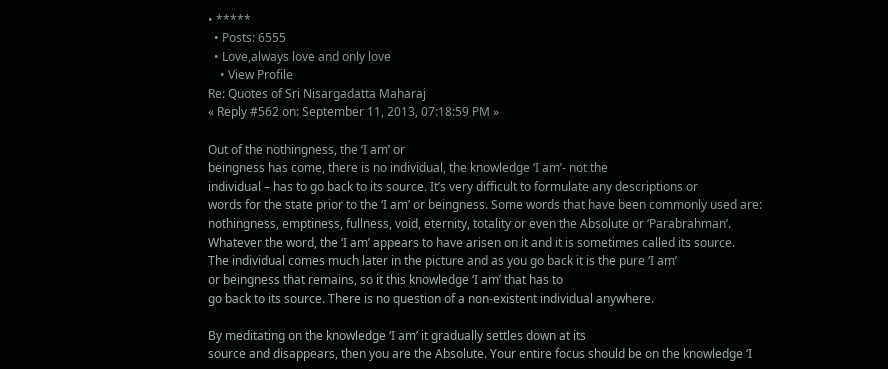• *****
  • Posts: 6555
  • Love,always love and only love
    • View Profile
Re: Quotes of Sri Nisargadatta Maharaj
« Reply #562 on: September 11, 2013, 07:18:59 PM »

Out of the nothingness, the ‘I am’ or
beingness has come, there is no individual, the knowledge ‘I am’- not the
individual – has to go back to its source. It’s very difficult to formulate any descriptions or
words for the state prior to the ‘I am’ or beingness. Some words that have been commonly used are:
nothingness, emptiness, fullness, void, eternity, totality or even the Absolute or ‘Parabrahman’.
Whatever the word, the ‘I am’ appears to have arisen on it and it is sometimes called its source.
The individual comes much later in the picture and as you go back it is the pure ‘I am’
or beingness that remains, so it this knowledge ‘I am’ that has to
go back to its source. There is no question of a non-existent individual anywhere.

By meditating on the knowledge ‘I am’ it gradually settles down at its
source and disappears, then you are the Absolute. Your entire focus should be on the knowledge ‘I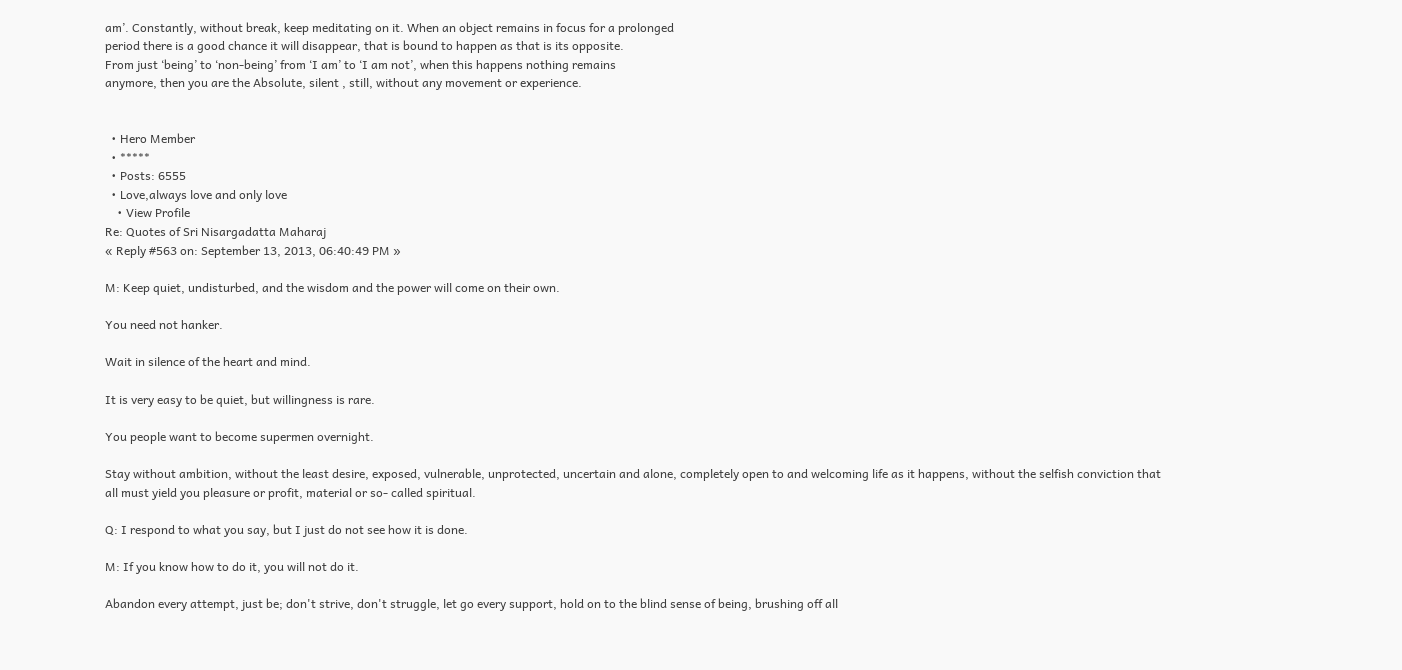am’. Constantly, without break, keep meditating on it. When an object remains in focus for a prolonged
period there is a good chance it will disappear, that is bound to happen as that is its opposite.
From just ‘being’ to ‘non-being’ from ‘I am’ to ‘I am not’, when this happens nothing remains
anymore, then you are the Absolute, silent , still, without any movement or experience.


  • Hero Member
  • *****
  • Posts: 6555
  • Love,always love and only love
    • View Profile
Re: Quotes of Sri Nisargadatta Maharaj
« Reply #563 on: September 13, 2013, 06:40:49 PM »

M: Keep quiet, undisturbed, and the wisdom and the power will come on their own.

You need not hanker.

Wait in silence of the heart and mind.

It is very easy to be quiet, but willingness is rare.

You people want to become supermen overnight.

Stay without ambition, without the least desire, exposed, vulnerable, unprotected, uncertain and alone, completely open to and welcoming life as it happens, without the selfish conviction that all must yield you pleasure or profit, material or so- called spiritual.

Q: I respond to what you say, but I just do not see how it is done.

M: If you know how to do it, you will not do it.

Abandon every attempt, just be; don't strive, don't struggle, let go every support, hold on to the blind sense of being, brushing off all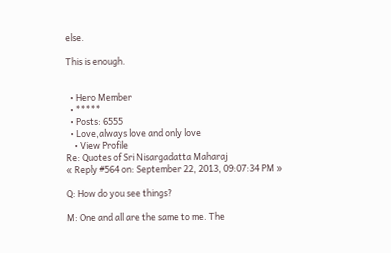else.

This is enough.


  • Hero Member
  • *****
  • Posts: 6555
  • Love,always love and only love
    • View Profile
Re: Quotes of Sri Nisargadatta Maharaj
« Reply #564 on: September 22, 2013, 09:07:34 PM »

Q: How do you see things?

M: One and all are the same to me. The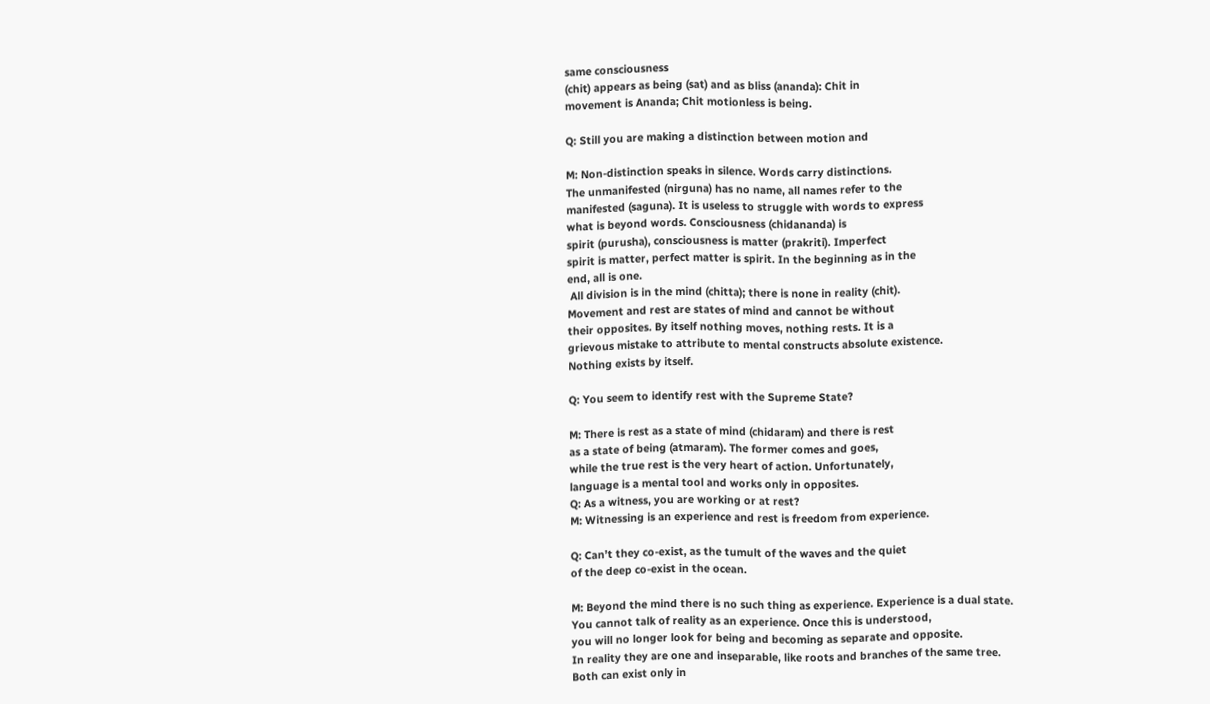same consciousness
(chit) appears as being (sat) and as bliss (ananda): Chit in
movement is Ananda; Chit motionless is being.

Q: Still you are making a distinction between motion and

M: Non-distinction speaks in silence. Words carry distinctions.
The unmanifested (nirguna) has no name, all names refer to the
manifested (saguna). It is useless to struggle with words to express
what is beyond words. Consciousness (chidananda) is
spirit (purusha), consciousness is matter (prakriti). Imperfect
spirit is matter, perfect matter is spirit. In the beginning as in the
end, all is one.
 All division is in the mind (chitta); there is none in reality (chit).
Movement and rest are states of mind and cannot be without
their opposites. By itself nothing moves, nothing rests. It is a
grievous mistake to attribute to mental constructs absolute existence.
Nothing exists by itself.

Q: You seem to identify rest with the Supreme State?

M: There is rest as a state of mind (chidaram) and there is rest
as a state of being (atmaram). The former comes and goes,
while the true rest is the very heart of action. Unfortunately,
language is a mental tool and works only in opposites.
Q: As a witness, you are working or at rest?
M: Witnessing is an experience and rest is freedom from experience.

Q: Can’t they co-exist, as the tumult of the waves and the quiet
of the deep co-exist in the ocean.

M: Beyond the mind there is no such thing as experience. Experience is a dual state.
You cannot talk of reality as an experience. Once this is understood,
you will no longer look for being and becoming as separate and opposite.
In reality they are one and inseparable, like roots and branches of the same tree.
Both can exist only in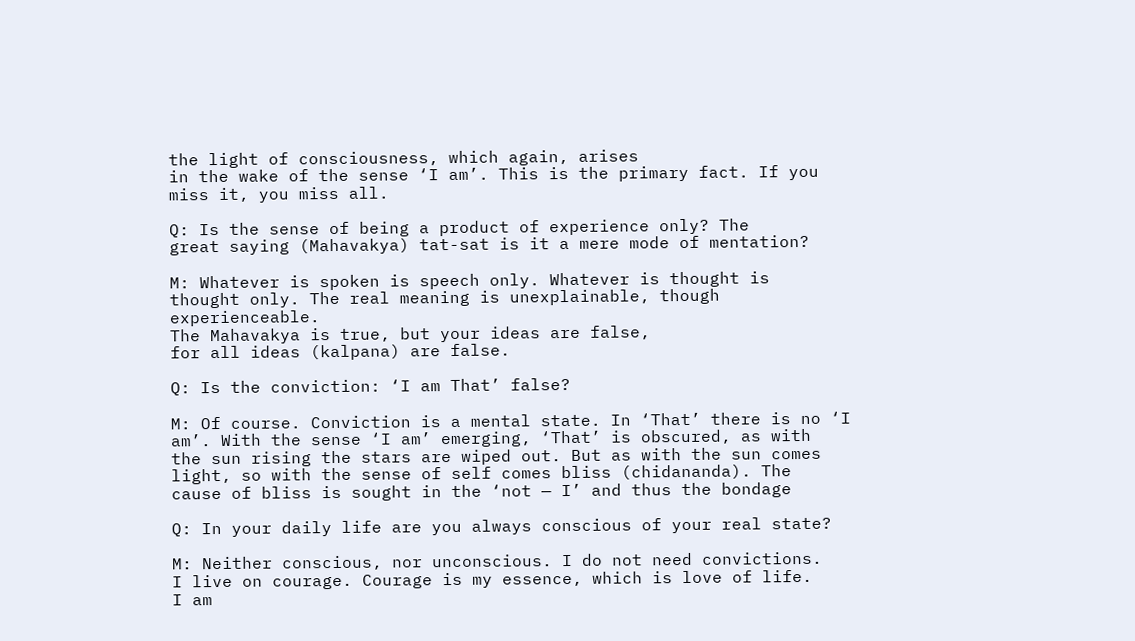the light of consciousness, which again, arises
in the wake of the sense ‘I am’. This is the primary fact. If you
miss it, you miss all.

Q: Is the sense of being a product of experience only? The
great saying (Mahavakya) tat-sat is it a mere mode of mentation?

M: Whatever is spoken is speech only. Whatever is thought is
thought only. The real meaning is unexplainable, though experienceable.
The Mahavakya is true, but your ideas are false,
for all ideas (kalpana) are false.

Q: Is the conviction: ‘I am That’ false?

M: Of course. Conviction is a mental state. In ‘That’ there is no ‘I
am’. With the sense ‘I am’ emerging, ‘That’ is obscured, as with
the sun rising the stars are wiped out. But as with the sun comes
light, so with the sense of self comes bliss (chidananda). The
cause of bliss is sought in the ‘not — I’ and thus the bondage

Q: In your daily life are you always conscious of your real state?

M: Neither conscious, nor unconscious. I do not need convictions.
I live on courage. Courage is my essence, which is love of life.
I am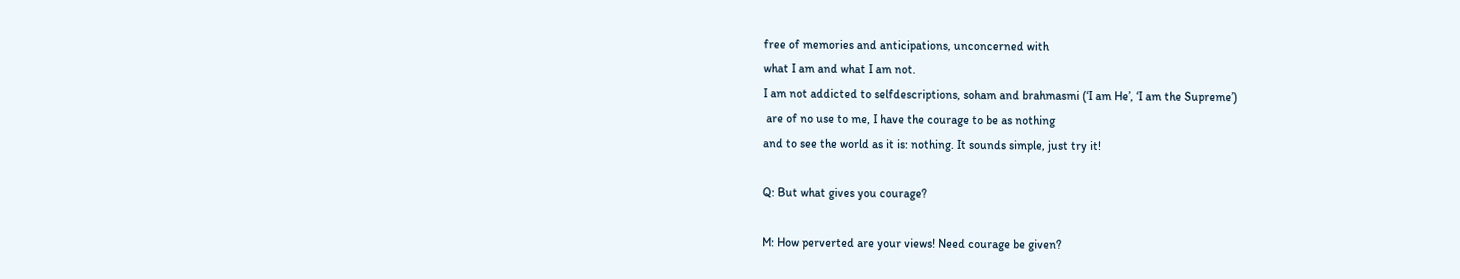free of memories and anticipations, unconcerned with
what I am and what I am not.
I am not addicted to selfdescriptions, soham and brahmasmi (‘I am He’, ‘I am the Supreme’)
 are of no use to me, I have the courage to be as nothing
and to see the world as it is: nothing. It sounds simple, just try it!

Q: But what gives you courage?

M: How perverted are your views! Need courage be given?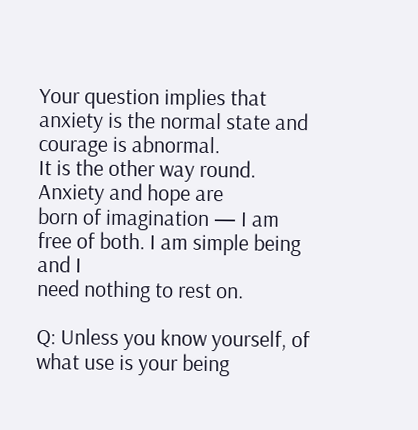Your question implies that anxiety is the normal state and courage is abnormal.
It is the other way round. Anxiety and hope are
born of imagination — I am free of both. I am simple being and I
need nothing to rest on.

Q: Unless you know yourself, of what use is your being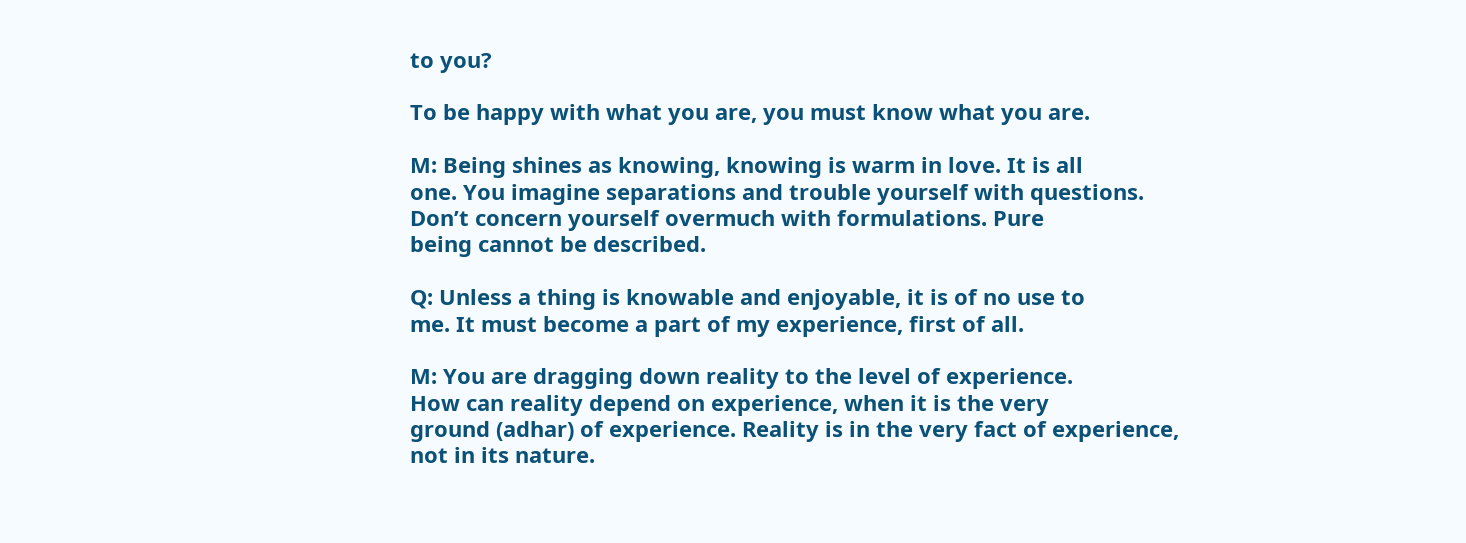to you?

To be happy with what you are, you must know what you are.

M: Being shines as knowing, knowing is warm in love. It is all
one. You imagine separations and trouble yourself with questions.
Don’t concern yourself overmuch with formulations. Pure
being cannot be described.

Q: Unless a thing is knowable and enjoyable, it is of no use to
me. It must become a part of my experience, first of all.

M: You are dragging down reality to the level of experience.
How can reality depend on experience, when it is the very
ground (adhar) of experience. Reality is in the very fact of experience,
not in its nature.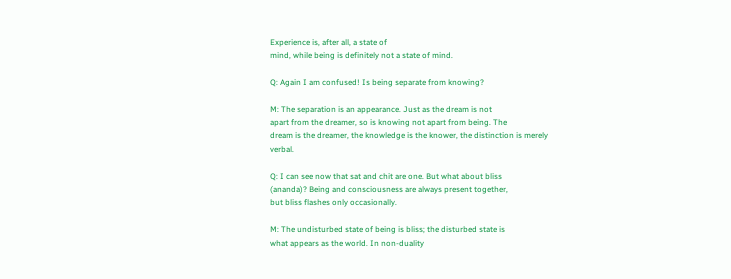Experience is, after all, a state of
mind, while being is definitely not a state of mind.

Q: Again I am confused! Is being separate from knowing?

M: The separation is an appearance. Just as the dream is not
apart from the dreamer, so is knowing not apart from being. The
dream is the dreamer, the knowledge is the knower, the distinction is merely verbal.

Q: I can see now that sat and chit are one. But what about bliss
(ananda)? Being and consciousness are always present together,
but bliss flashes only occasionally.

M: The undisturbed state of being is bliss; the disturbed state is
what appears as the world. In non-duality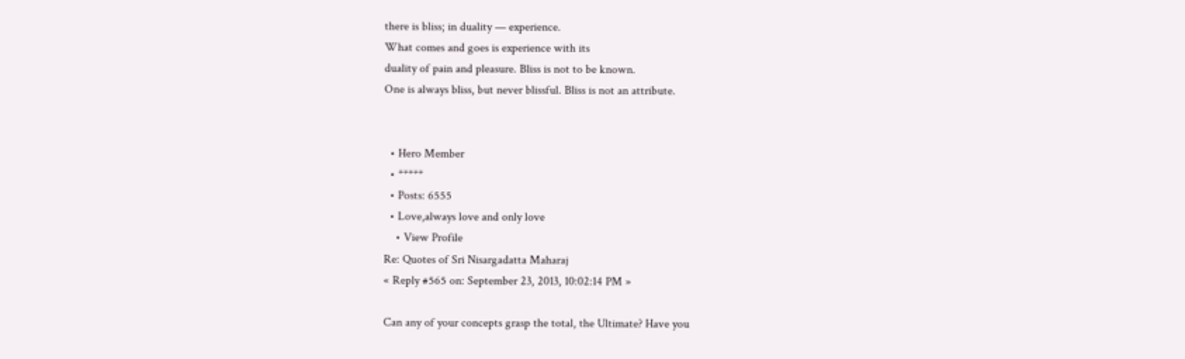there is bliss; in duality — experience.
What comes and goes is experience with its
duality of pain and pleasure. Bliss is not to be known.
One is always bliss, but never blissful. Bliss is not an attribute.


  • Hero Member
  • *****
  • Posts: 6555
  • Love,always love and only love
    • View Profile
Re: Quotes of Sri Nisargadatta Maharaj
« Reply #565 on: September 23, 2013, 10:02:14 PM »

Can any of your concepts grasp the total, the Ultimate? Have you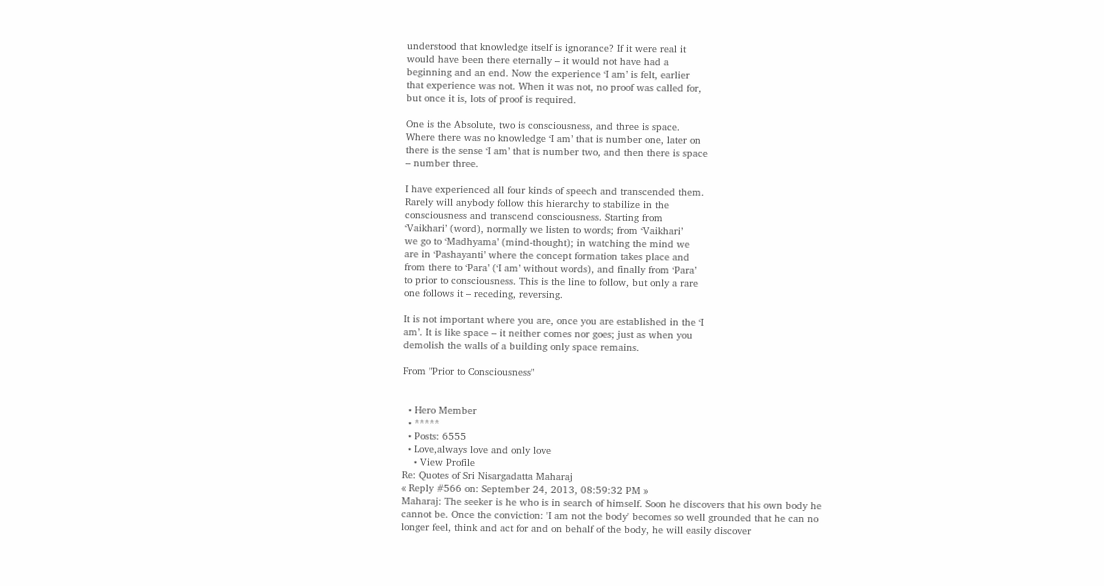understood that knowledge itself is ignorance? If it were real it
would have been there eternally – it would not have had a
beginning and an end. Now the experience ‘I am’ is felt, earlier
that experience was not. When it was not, no proof was called for,
but once it is, lots of proof is required.

One is the Absolute, two is consciousness, and three is space.
Where there was no knowledge ‘I am’ that is number one, later on
there is the sense ‘I am’ that is number two, and then there is space
– number three.

I have experienced all four kinds of speech and transcended them.
Rarely will anybody follow this hierarchy to stabilize in the
consciousness and transcend consciousness. Starting from
‘Vaikhari’ (word), normally we listen to words; from ‘Vaikhari’
we go to ‘Madhyama’ (mind-thought); in watching the mind we
are in ‘Pashayanti’ where the concept formation takes place and
from there to ‘Para’ (‘I am’ without words), and finally from ‘Para’
to prior to consciousness. This is the line to follow, but only a rare
one follows it – receding, reversing.

It is not important where you are, once you are established in the ‘I
am’. It is like space – it neither comes nor goes; just as when you
demolish the walls of a building only space remains.

From "Prior to Consciousness"


  • Hero Member
  • *****
  • Posts: 6555
  • Love,always love and only love
    • View Profile
Re: Quotes of Sri Nisargadatta Maharaj
« Reply #566 on: September 24, 2013, 08:59:32 PM »
Maharaj: The seeker is he who is in search of himself. Soon he discovers that his own body he
cannot be. Once the conviction: 'I am not the body' becomes so well grounded that he can no
longer feel, think and act for and on behalf of the body, he will easily discover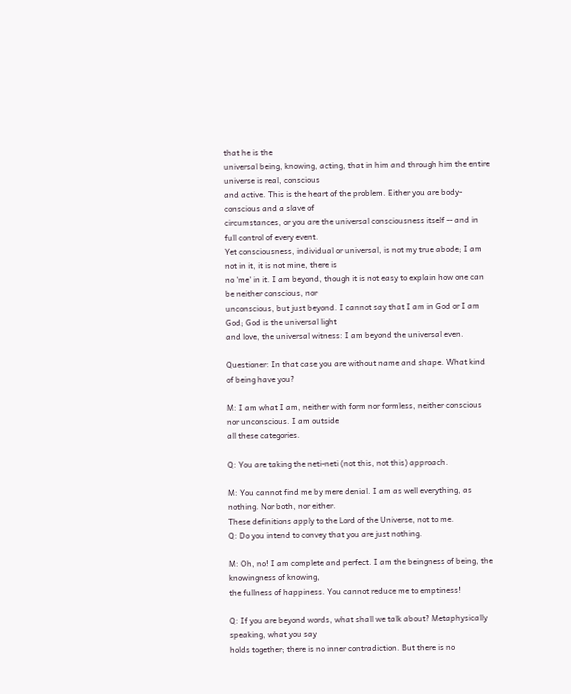that he is the
universal being, knowing, acting, that in him and through him the entire universe is real, conscious
and active. This is the heart of the problem. Either you are body-conscious and a slave of
circumstances, or you are the universal consciousness itself -- and in full control of every event.
Yet consciousness, individual or universal, is not my true abode; I am not in it, it is not mine, there is
no 'me' in it. I am beyond, though it is not easy to explain how one can be neither conscious, nor
unconscious, but just beyond. I cannot say that I am in God or I am God; God is the universal light
and love, the universal witness: I am beyond the universal even.

Questioner: In that case you are without name and shape. What kind of being have you?

M: I am what I am, neither with form nor formless, neither conscious nor unconscious. I am outside
all these categories.

Q: You are taking the neti-neti (not this, not this) approach.

M: You cannot find me by mere denial. I am as well everything, as nothing. Nor both, nor either.
These definitions apply to the Lord of the Universe, not to me.
Q: Do you intend to convey that you are just nothing.

M: Oh, no! I am complete and perfect. I am the beingness of being, the knowingness of knowing,
the fullness of happiness. You cannot reduce me to emptiness!

Q: If you are beyond words, what shall we talk about? Metaphysically speaking, what you say
holds together; there is no inner contradiction. But there is no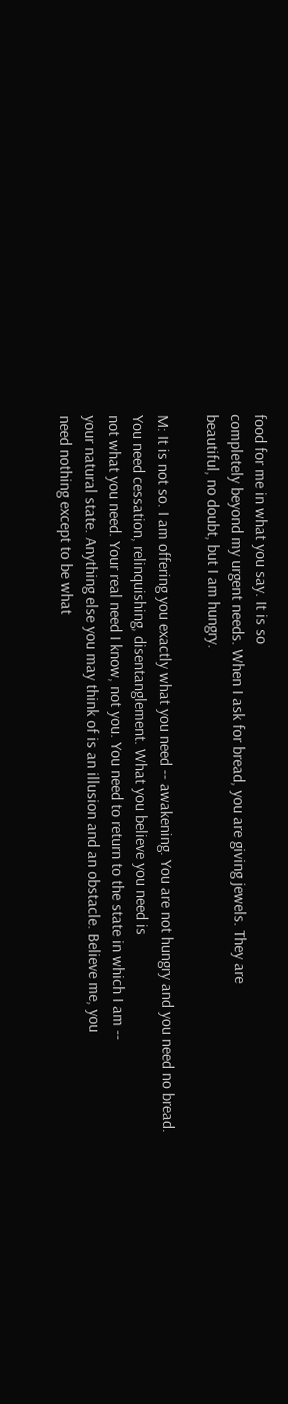food for me in what you say. It is so
completely beyond my urgent needs. When I ask for bread, you are giving jewels. They are
beautiful, no doubt, but I am hungry.

M: It is not so. I am offering you exactly what you need -- awakening. You are not hungry and you need no bread.
You need cessation, relinquishing, disentanglement. What you believe you need is
not what you need. Your real need I know, not you. You need to return to the state in which I am --
your natural state. Anything else you may think of is an illusion and an obstacle. Believe me, you
need nothing except to be what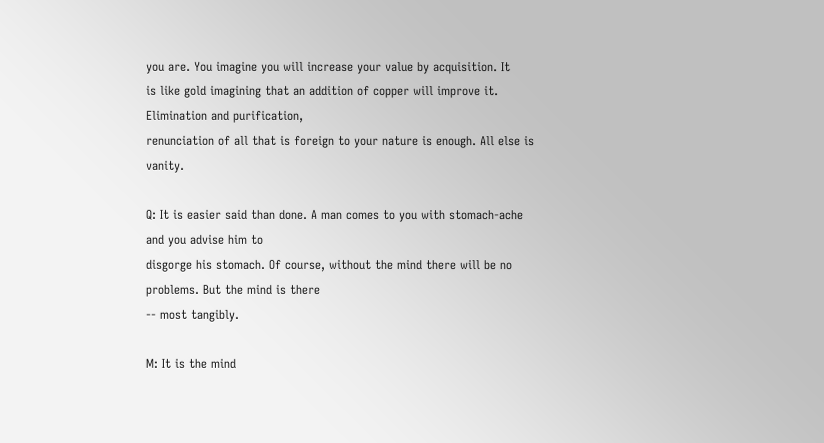you are. You imagine you will increase your value by acquisition. It
is like gold imagining that an addition of copper will improve it. Elimination and purification,
renunciation of all that is foreign to your nature is enough. All else is vanity.

Q: It is easier said than done. A man comes to you with stomach-ache and you advise him to
disgorge his stomach. Of course, without the mind there will be no problems. But the mind is there
-- most tangibly.

M: It is the mind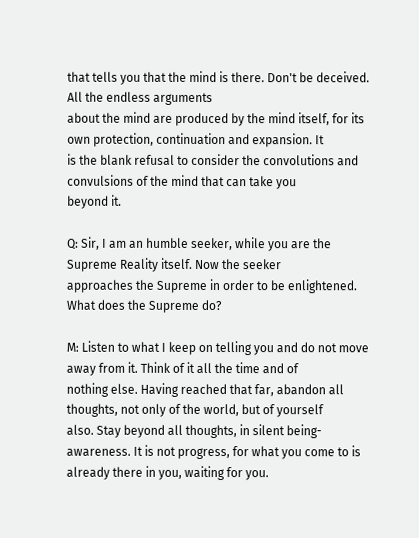that tells you that the mind is there. Don't be deceived. All the endless arguments
about the mind are produced by the mind itself, for its own protection, continuation and expansion. It
is the blank refusal to consider the convolutions and convulsions of the mind that can take you
beyond it.

Q: Sir, I am an humble seeker, while you are the Supreme Reality itself. Now the seeker
approaches the Supreme in order to be enlightened. What does the Supreme do?

M: Listen to what I keep on telling you and do not move away from it. Think of it all the time and of
nothing else. Having reached that far, abandon all thoughts, not only of the world, but of yourself
also. Stay beyond all thoughts, in silent being-awareness. It is not progress, for what you come to is
already there in you, waiting for you.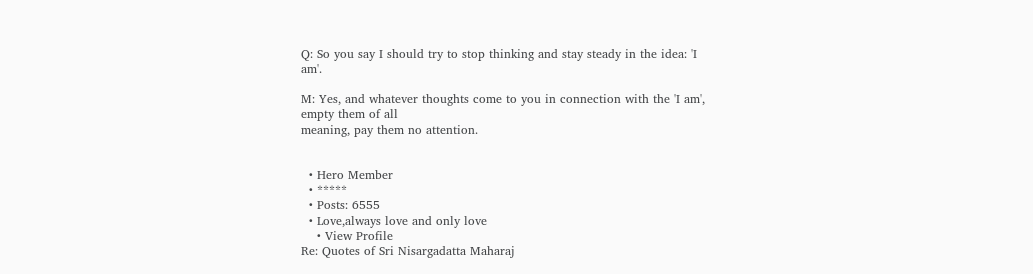Q: So you say I should try to stop thinking and stay steady in the idea: 'I am'.

M: Yes, and whatever thoughts come to you in connection with the 'I am', empty them of all
meaning, pay them no attention.


  • Hero Member
  • *****
  • Posts: 6555
  • Love,always love and only love
    • View Profile
Re: Quotes of Sri Nisargadatta Maharaj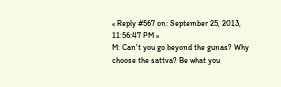« Reply #567 on: September 25, 2013, 11:56:47 PM »
M: Can't you go beyond the gunas? Why choose the sattva? Be what you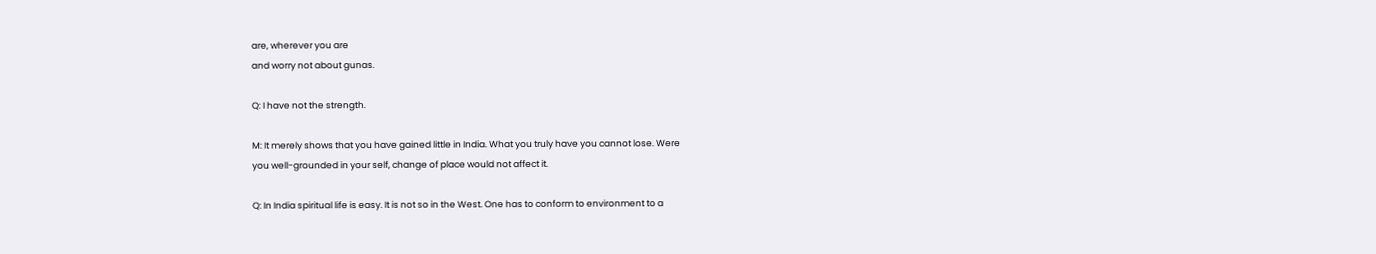are, wherever you are
and worry not about gunas.

Q: I have not the strength.

M: It merely shows that you have gained little in India. What you truly have you cannot lose. Were
you well-grounded in your self, change of place would not affect it.

Q: In India spiritual life is easy. It is not so in the West. One has to conform to environment to a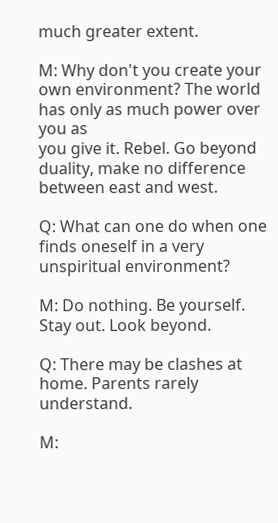much greater extent.

M: Why don't you create your own environment? The world has only as much power over you as
you give it. Rebel. Go beyond duality, make no difference between east and west.

Q: What can one do when one finds oneself in a very unspiritual environment?

M: Do nothing. Be yourself. Stay out. Look beyond.

Q: There may be clashes at home. Parents rarely understand.

M: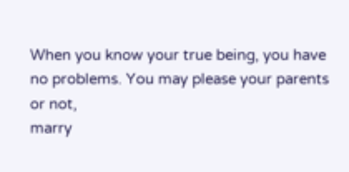When you know your true being, you have no problems. You may please your parents or not,
marry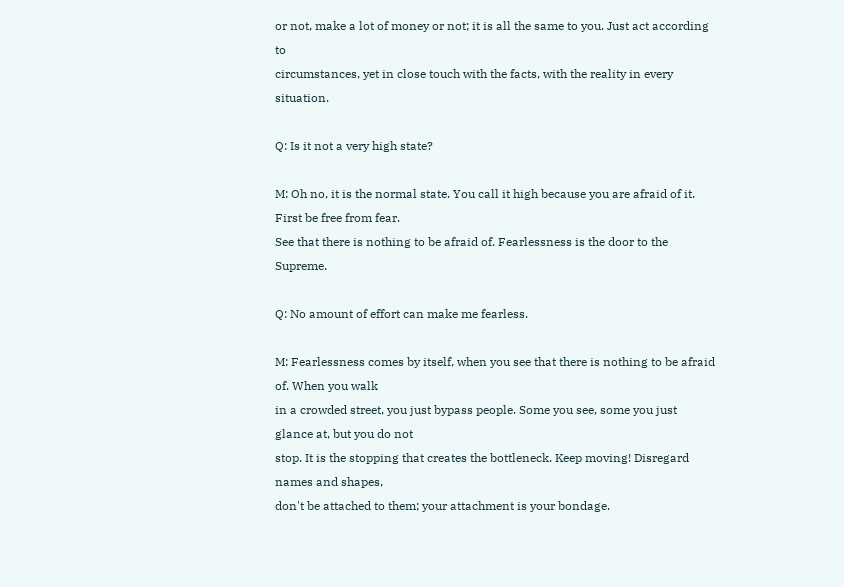or not, make a lot of money or not; it is all the same to you. Just act according to
circumstances, yet in close touch with the facts, with the reality in every situation.

Q: Is it not a very high state?

M: Oh no, it is the normal state. You call it high because you are afraid of it. First be free from fear.
See that there is nothing to be afraid of. Fearlessness is the door to the Supreme.

Q: No amount of effort can make me fearless.

M: Fearlessness comes by itself, when you see that there is nothing to be afraid of. When you walk
in a crowded street, you just bypass people. Some you see, some you just glance at, but you do not
stop. It is the stopping that creates the bottleneck. Keep moving! Disregard names and shapes,
don't be attached to them; your attachment is your bondage.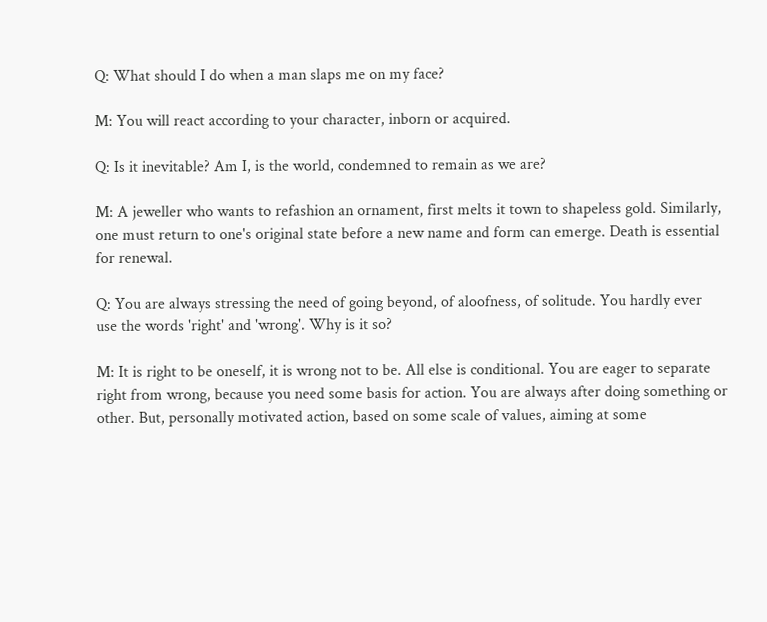Q: What should I do when a man slaps me on my face?

M: You will react according to your character, inborn or acquired.

Q: Is it inevitable? Am I, is the world, condemned to remain as we are?

M: A jeweller who wants to refashion an ornament, first melts it town to shapeless gold. Similarly,
one must return to one's original state before a new name and form can emerge. Death is essential
for renewal.

Q: You are always stressing the need of going beyond, of aloofness, of solitude. You hardly ever
use the words 'right' and 'wrong'. Why is it so?

M: It is right to be oneself, it is wrong not to be. All else is conditional. You are eager to separate
right from wrong, because you need some basis for action. You are always after doing something or
other. But, personally motivated action, based on some scale of values, aiming at some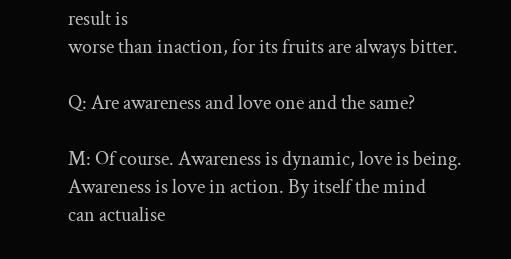result is
worse than inaction, for its fruits are always bitter.

Q: Are awareness and love one and the same?

M: Of course. Awareness is dynamic, love is being. Awareness is love in action. By itself the mind
can actualise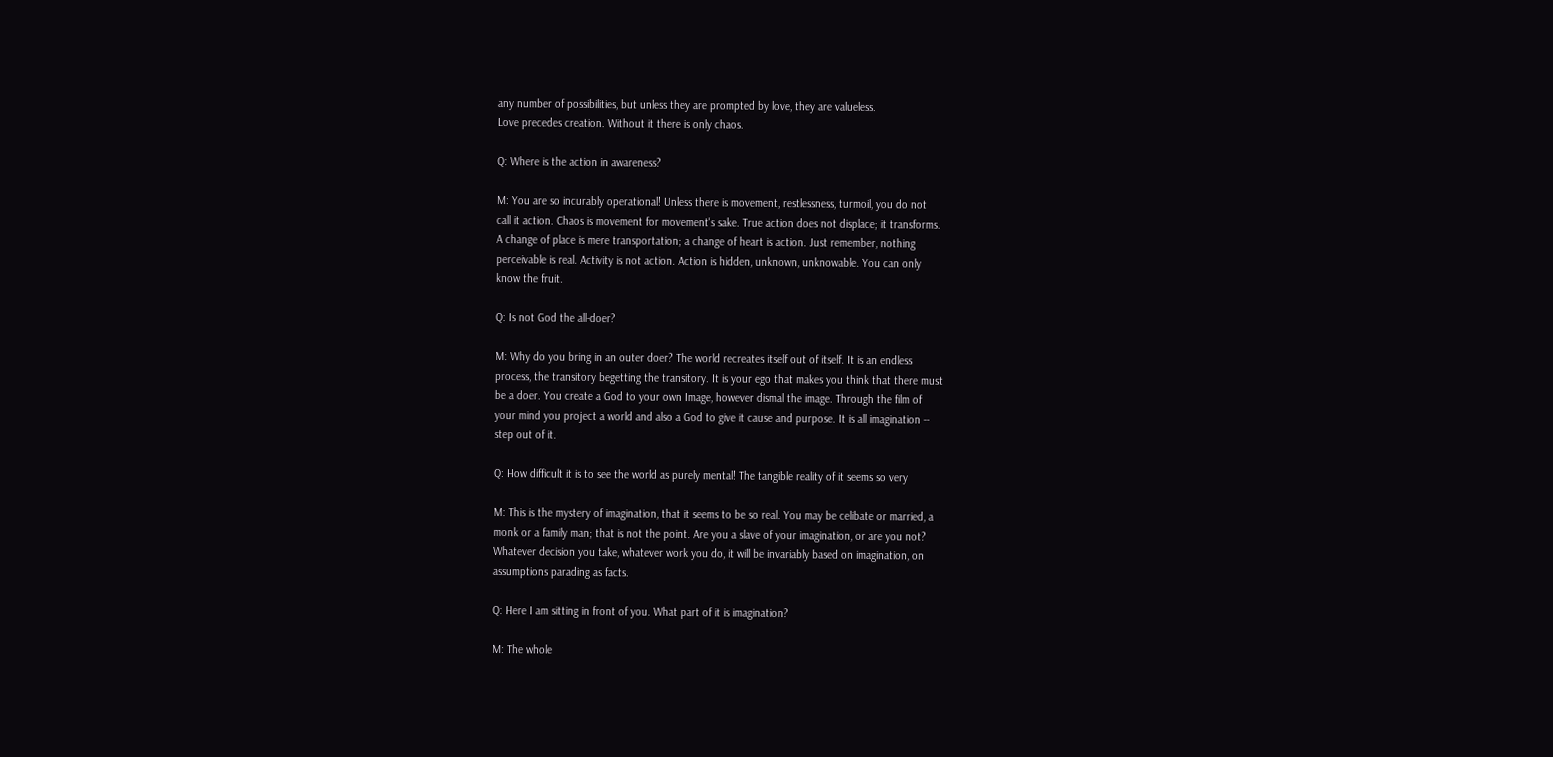any number of possibilities, but unless they are prompted by love, they are valueless.
Love precedes creation. Without it there is only chaos.

Q: Where is the action in awareness?

M: You are so incurably operational! Unless there is movement, restlessness, turmoil, you do not
call it action. Chaos is movement for movement's sake. True action does not displace; it transforms.
A change of place is mere transportation; a change of heart is action. Just remember, nothing
perceivable is real. Activity is not action. Action is hidden, unknown, unknowable. You can only
know the fruit.

Q: Is not God the all-doer?

M: Why do you bring in an outer doer? The world recreates itself out of itself. It is an endless
process, the transitory begetting the transitory. It is your ego that makes you think that there must
be a doer. You create a God to your own Image, however dismal the image. Through the film of
your mind you project a world and also a God to give it cause and purpose. It is all imagination --
step out of it.

Q: How difficult it is to see the world as purely mental! The tangible reality of it seems so very

M: This is the mystery of imagination, that it seems to be so real. You may be celibate or married, a
monk or a family man; that is not the point. Are you a slave of your imagination, or are you not?
Whatever decision you take, whatever work you do, it will be invariably based on imagination, on
assumptions parading as facts.

Q: Here I am sitting in front of you. What part of it is imagination?

M: The whole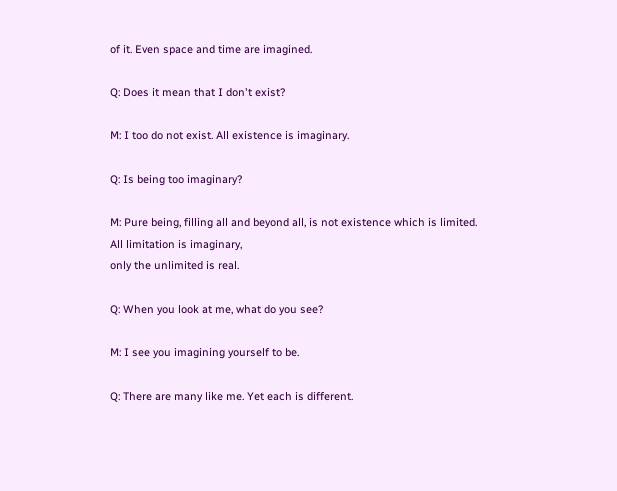of it. Even space and time are imagined.

Q: Does it mean that I don't exist?

M: I too do not exist. All existence is imaginary.

Q: Is being too imaginary?

M: Pure being, filling all and beyond all, is not existence which is limited. All limitation is imaginary,
only the unlimited is real.

Q: When you look at me, what do you see?

M: I see you imagining yourself to be.

Q: There are many like me. Yet each is different.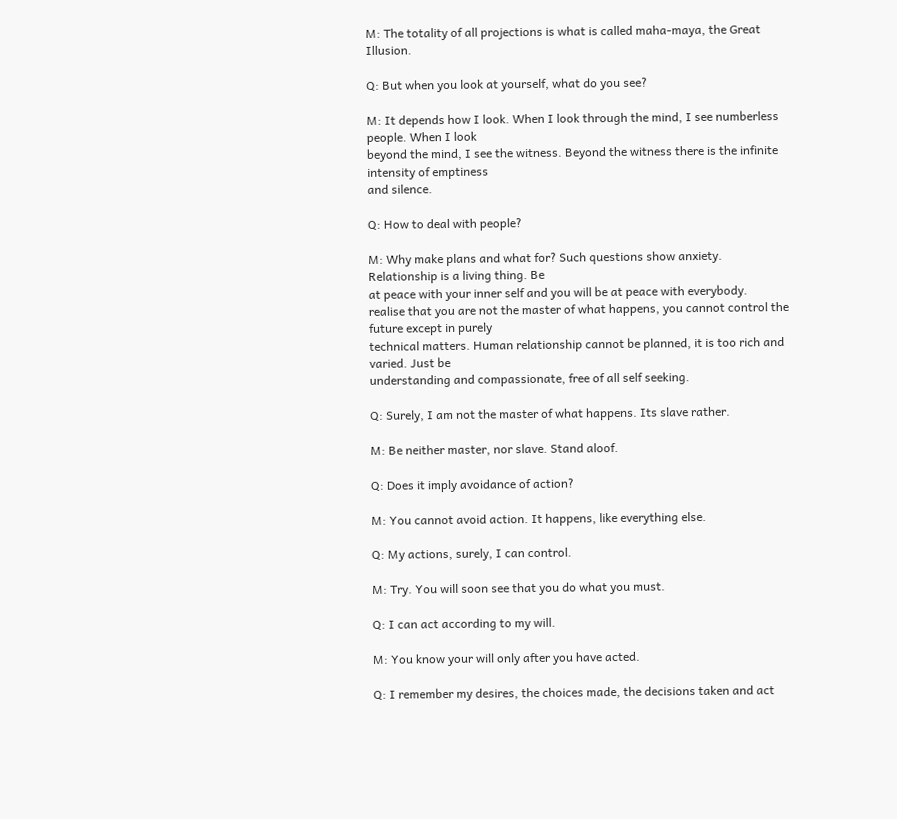M: The totality of all projections is what is called maha-maya, the Great Illusion.

Q: But when you look at yourself, what do you see?

M: It depends how I look. When I look through the mind, I see numberless people. When I look
beyond the mind, I see the witness. Beyond the witness there is the infinite intensity of emptiness
and silence.

Q: How to deal with people?

M: Why make plans and what for? Such questions show anxiety. Relationship is a living thing. Be
at peace with your inner self and you will be at peace with everybody.
realise that you are not the master of what happens, you cannot control the future except in purely
technical matters. Human relationship cannot be planned, it is too rich and varied. Just be
understanding and compassionate, free of all self seeking.

Q: Surely, I am not the master of what happens. Its slave rather.

M: Be neither master, nor slave. Stand aloof.

Q: Does it imply avoidance of action?

M: You cannot avoid action. It happens, like everything else.

Q: My actions, surely, I can control.

M: Try. You will soon see that you do what you must.

Q: I can act according to my will.

M: You know your will only after you have acted.

Q: I remember my desires, the choices made, the decisions taken and act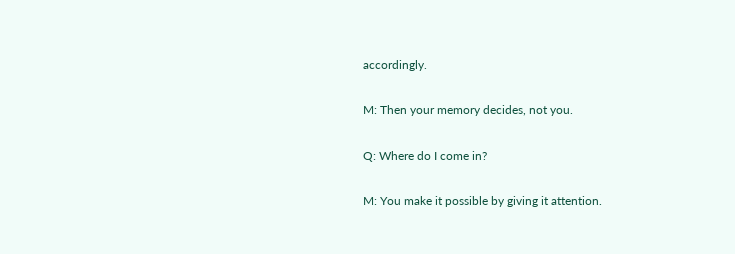accordingly.

M: Then your memory decides, not you.

Q: Where do I come in?

M: You make it possible by giving it attention.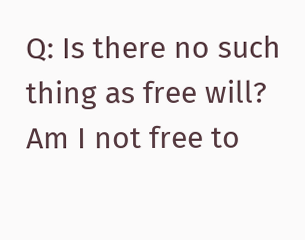Q: Is there no such thing as free will? Am I not free to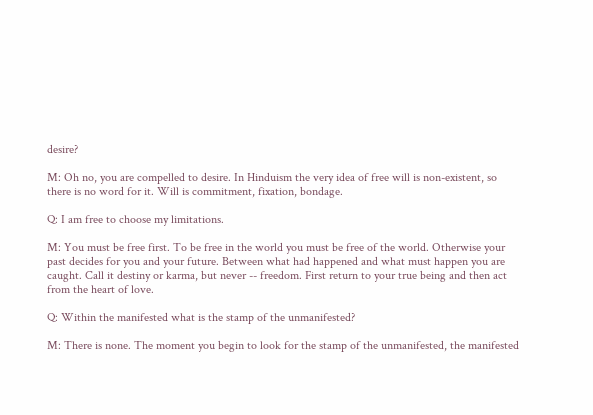desire?

M: Oh no, you are compelled to desire. In Hinduism the very idea of free will is non-existent, so
there is no word for it. Will is commitment, fixation, bondage.

Q: I am free to choose my limitations.

M: You must be free first. To be free in the world you must be free of the world. Otherwise your
past decides for you and your future. Between what had happened and what must happen you are
caught. Call it destiny or karma, but never -- freedom. First return to your true being and then act
from the heart of love.

Q: Within the manifested what is the stamp of the unmanifested?

M: There is none. The moment you begin to look for the stamp of the unmanifested, the manifested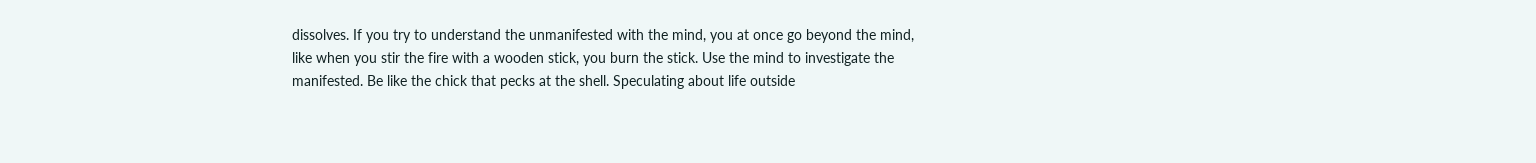dissolves. If you try to understand the unmanifested with the mind, you at once go beyond the mind,
like when you stir the fire with a wooden stick, you burn the stick. Use the mind to investigate the
manifested. Be like the chick that pecks at the shell. Speculating about life outside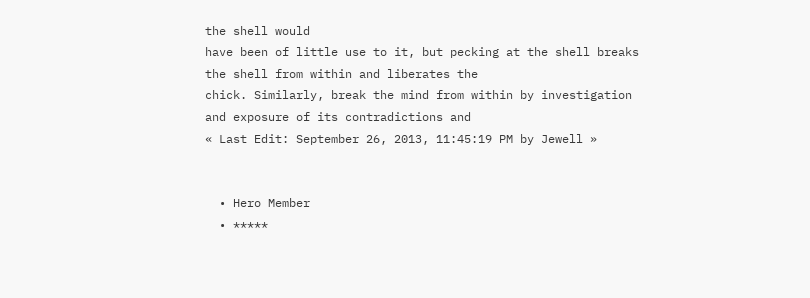the shell would
have been of little use to it, but pecking at the shell breaks the shell from within and liberates the
chick. Similarly, break the mind from within by investigation and exposure of its contradictions and
« Last Edit: September 26, 2013, 11:45:19 PM by Jewell »


  • Hero Member
  • *****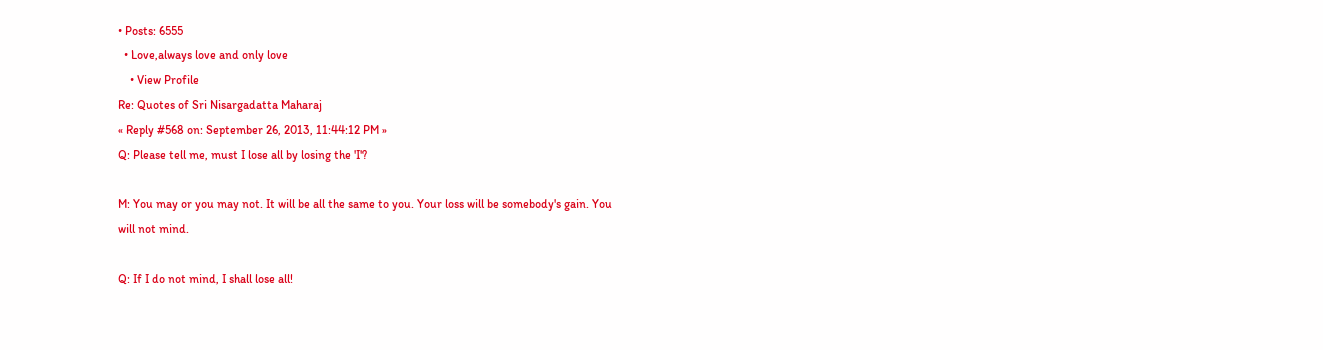• Posts: 6555
  • Love,always love and only love
    • View Profile
Re: Quotes of Sri Nisargadatta Maharaj
« Reply #568 on: September 26, 2013, 11:44:12 PM »
Q: Please tell me, must I lose all by losing the 'I'?

M: You may or you may not. It will be all the same to you. Your loss will be somebody's gain. You
will not mind.

Q: If I do not mind, I shall lose all!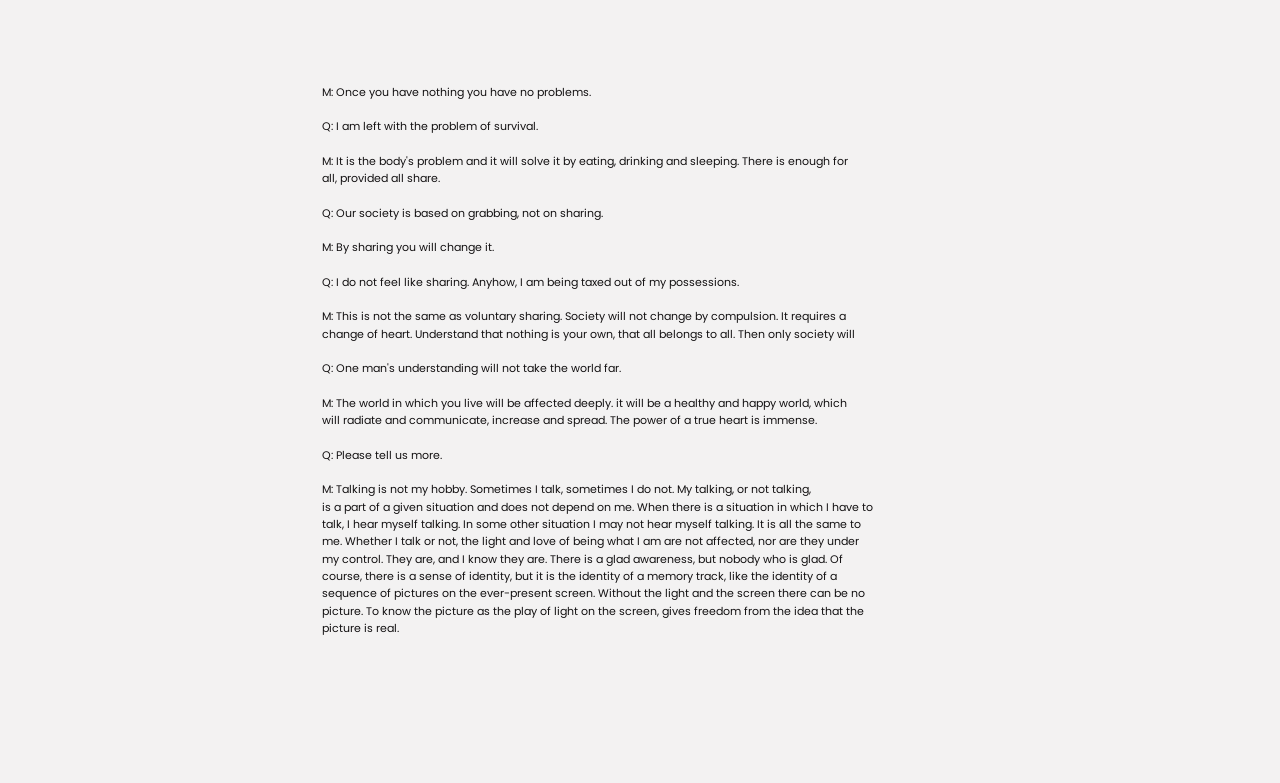M: Once you have nothing you have no problems.

Q: I am left with the problem of survival.

M: It is the body's problem and it will solve it by eating, drinking and sleeping. There is enough for
all, provided all share.

Q: Our society is based on grabbing, not on sharing.

M: By sharing you will change it.

Q: I do not feel like sharing. Anyhow, I am being taxed out of my possessions.

M: This is not the same as voluntary sharing. Society will not change by compulsion. It requires a
change of heart. Understand that nothing is your own, that all belongs to all. Then only society will

Q: One man's understanding will not take the world far.

M: The world in which you live will be affected deeply. it will be a healthy and happy world, which
will radiate and communicate, increase and spread. The power of a true heart is immense.

Q: Please tell us more.

M: Talking is not my hobby. Sometimes I talk, sometimes I do not. My talking, or not talking,
is a part of a given situation and does not depend on me. When there is a situation in which I have to
talk, I hear myself talking. In some other situation I may not hear myself talking. It is all the same to
me. Whether I talk or not, the light and love of being what I am are not affected, nor are they under
my control. They are, and I know they are. There is a glad awareness, but nobody who is glad. Of
course, there is a sense of identity, but it is the identity of a memory track, like the identity of a
sequence of pictures on the ever-present screen. Without the light and the screen there can be no
picture. To know the picture as the play of light on the screen, gives freedom from the idea that the
picture is real.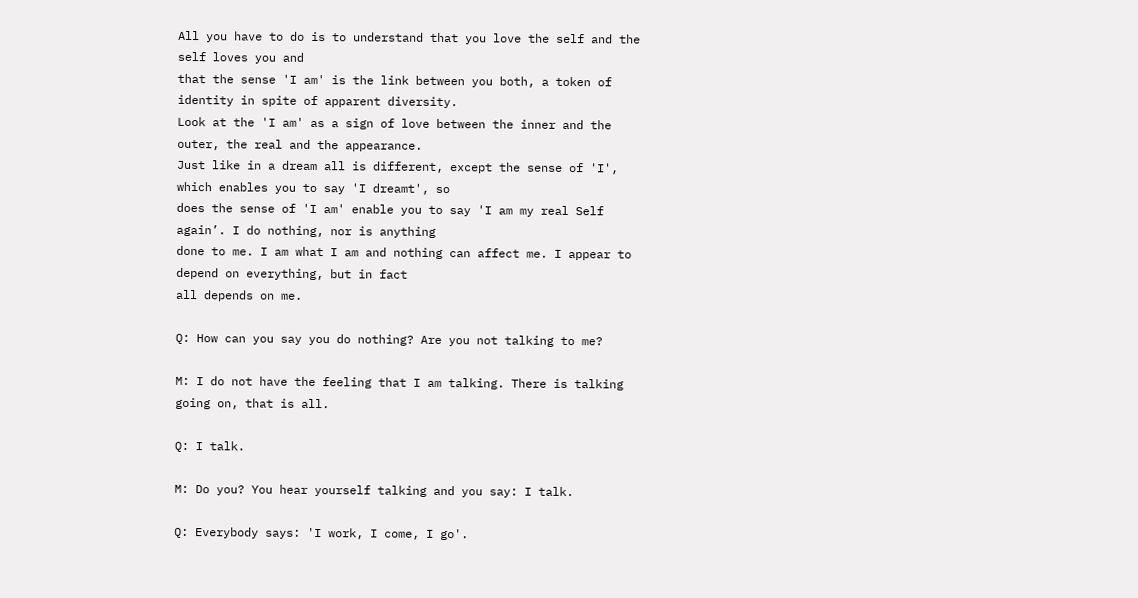All you have to do is to understand that you love the self and the self loves you and
that the sense 'I am' is the link between you both, a token of identity in spite of apparent diversity.
Look at the 'I am' as a sign of love between the inner and the outer, the real and the appearance.
Just like in a dream all is different, except the sense of 'I', which enables you to say 'I dreamt', so
does the sense of 'I am' enable you to say 'I am my real Self again’. I do nothing, nor is anything
done to me. I am what I am and nothing can affect me. I appear to depend on everything, but in fact
all depends on me.

Q: How can you say you do nothing? Are you not talking to me?

M: I do not have the feeling that I am talking. There is talking going on, that is all.

Q: I talk.

M: Do you? You hear yourself talking and you say: I talk.

Q: Everybody says: 'I work, I come, I go'.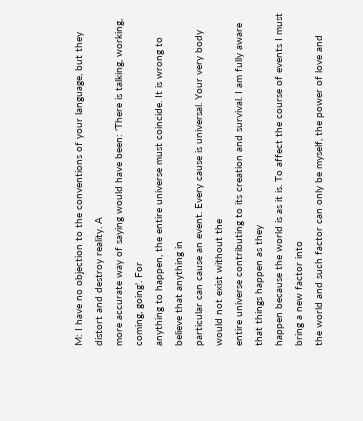M: I have no objection to the conventions of your language, but they distort and destroy reality. A
more accurate way of saying would have been: 'There is talking, working, coming, going'. For
anything to happen, the entire universe must coincide. It is wrong to believe that anything in
particular can cause an event. Every cause is universal. Your very body would not exist without the
entire universe contributing to its creation and survival. I am fully aware that things happen as they
happen because the world is as it is. To affect the course of events I must bring a new factor into
the world and such factor can only be myself, the power of love and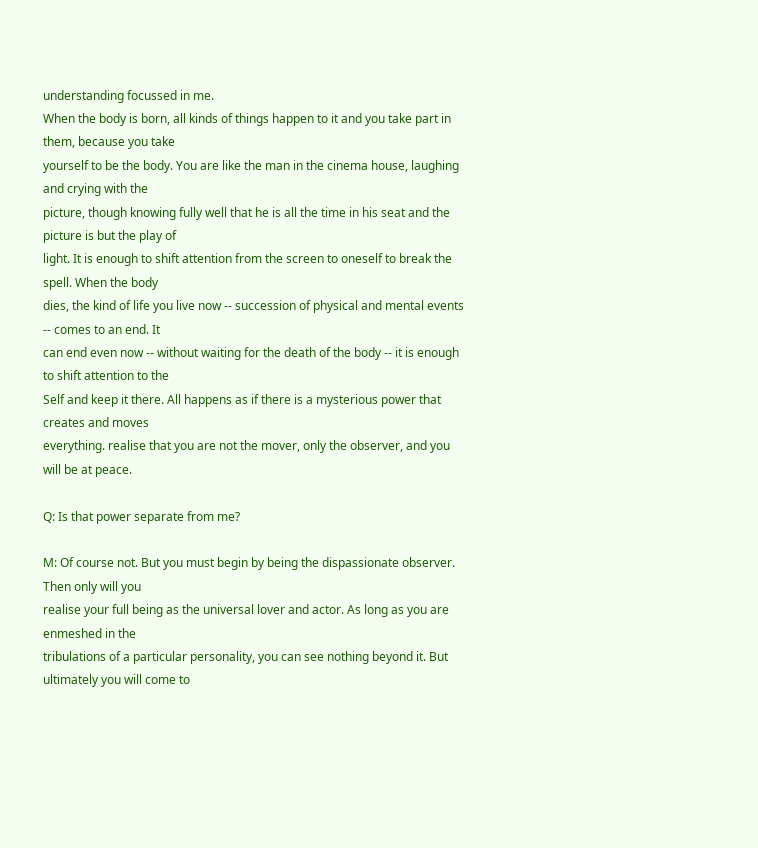understanding focussed in me.
When the body is born, all kinds of things happen to it and you take part in them, because you take
yourself to be the body. You are like the man in the cinema house, laughing and crying with the
picture, though knowing fully well that he is all the time in his seat and the picture is but the play of
light. It is enough to shift attention from the screen to oneself to break the spell. When the body
dies, the kind of life you live now -- succession of physical and mental events -- comes to an end. It
can end even now -- without waiting for the death of the body -- it is enough to shift attention to the
Self and keep it there. All happens as if there is a mysterious power that creates and moves
everything. realise that you are not the mover, only the observer, and you will be at peace.

Q: Is that power separate from me?

M: Of course not. But you must begin by being the dispassionate observer. Then only will you
realise your full being as the universal lover and actor. As long as you are enmeshed in the
tribulations of a particular personality, you can see nothing beyond it. But ultimately you will come to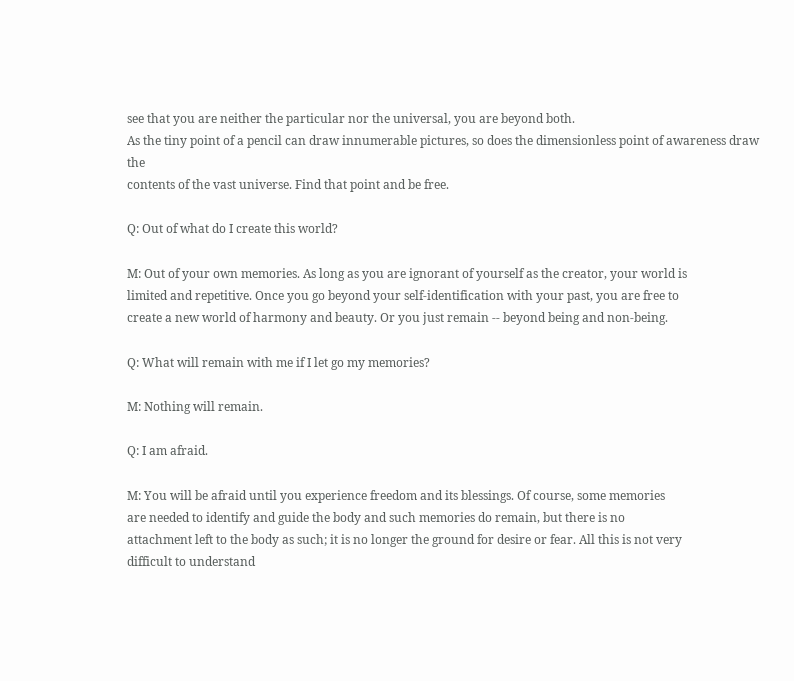see that you are neither the particular nor the universal, you are beyond both.
As the tiny point of a pencil can draw innumerable pictures, so does the dimensionless point of awareness draw the
contents of the vast universe. Find that point and be free.

Q: Out of what do I create this world?

M: Out of your own memories. As long as you are ignorant of yourself as the creator, your world is
limited and repetitive. Once you go beyond your self-identification with your past, you are free to
create a new world of harmony and beauty. Or you just remain -- beyond being and non-being.

Q: What will remain with me if I let go my memories?

M: Nothing will remain.

Q: I am afraid.

M: You will be afraid until you experience freedom and its blessings. Of course, some memories
are needed to identify and guide the body and such memories do remain, but there is no
attachment left to the body as such; it is no longer the ground for desire or fear. All this is not very
difficult to understand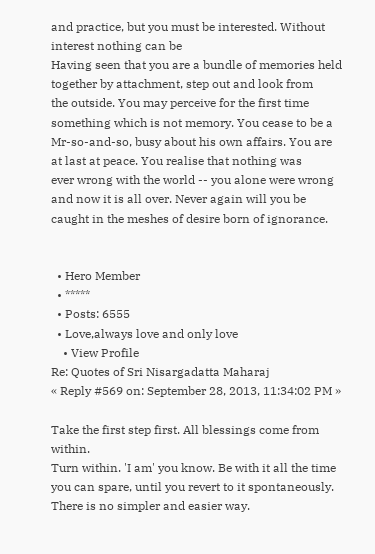and practice, but you must be interested. Without interest nothing can be
Having seen that you are a bundle of memories held together by attachment, step out and look from
the outside. You may perceive for the first time something which is not memory. You cease to be a
Mr-so-and-so, busy about his own affairs. You are at last at peace. You realise that nothing was
ever wrong with the world -- you alone were wrong and now it is all over. Never again will you be
caught in the meshes of desire born of ignorance.


  • Hero Member
  • *****
  • Posts: 6555
  • Love,always love and only love
    • View Profile
Re: Quotes of Sri Nisargadatta Maharaj
« Reply #569 on: September 28, 2013, 11:34:02 PM »

Take the first step first. All blessings come from within.
Turn within. 'I am' you know. Be with it all the time you can spare, until you revert to it spontaneously.
There is no simpler and easier way.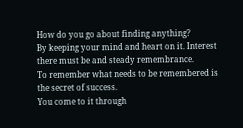How do you go about finding anything?
By keeping your mind and heart on it. Interest there must be and steady remembrance.
To remember what needs to be remembered is the secret of success.
You come to it through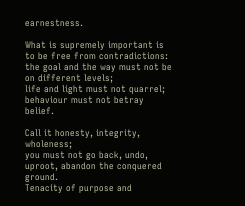earnestness.

What is supremely important is to be free from contradictions:
the goal and the way must not be on different levels;
life and light must not quarrel; behaviour must not betray belief.

Call it honesty, integrity, wholeness;
you must not go back, undo, uproot, abandon the conquered ground.
Tenacity of purpose and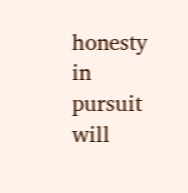honesty in pursuit will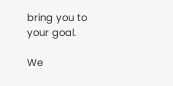bring you to your goal.

We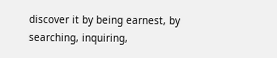discover it by being earnest, by searching, inquiring,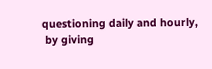questioning daily and hourly,
 by giving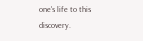one's life to this discovery.